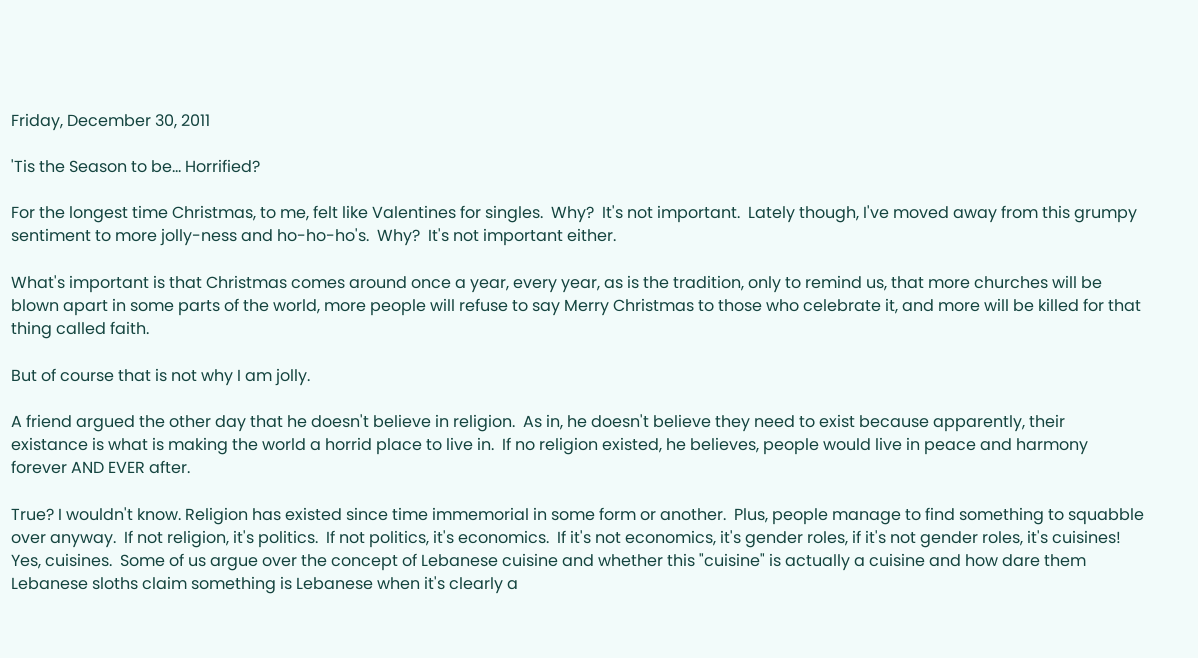Friday, December 30, 2011

'Tis the Season to be... Horrified?

For the longest time Christmas, to me, felt like Valentines for singles.  Why?  It's not important.  Lately though, I've moved away from this grumpy sentiment to more jolly-ness and ho-ho-ho's.  Why?  It's not important either.

What's important is that Christmas comes around once a year, every year, as is the tradition, only to remind us, that more churches will be blown apart in some parts of the world, more people will refuse to say Merry Christmas to those who celebrate it, and more will be killed for that thing called faith.

But of course that is not why I am jolly.

A friend argued the other day that he doesn't believe in religion.  As in, he doesn't believe they need to exist because apparently, their existance is what is making the world a horrid place to live in.  If no religion existed, he believes, people would live in peace and harmony forever AND EVER after.

True? I wouldn't know. Religion has existed since time immemorial in some form or another.  Plus, people manage to find something to squabble over anyway.  If not religion, it's politics.  If not politics, it's economics.  If it's not economics, it's gender roles, if it's not gender roles, it's cuisines! Yes, cuisines.  Some of us argue over the concept of Lebanese cuisine and whether this "cuisine" is actually a cuisine and how dare them Lebanese sloths claim something is Lebanese when it's clearly a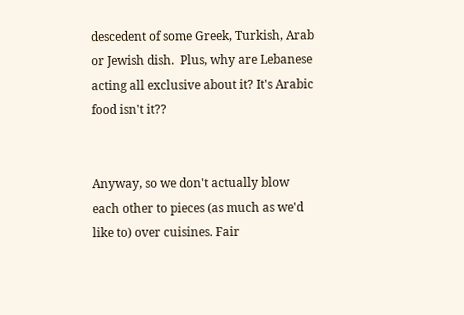descedent of some Greek, Turkish, Arab or Jewish dish.  Plus, why are Lebanese acting all exclusive about it? It's Arabic food isn't it??


Anyway, so we don't actually blow each other to pieces (as much as we'd like to) over cuisines. Fair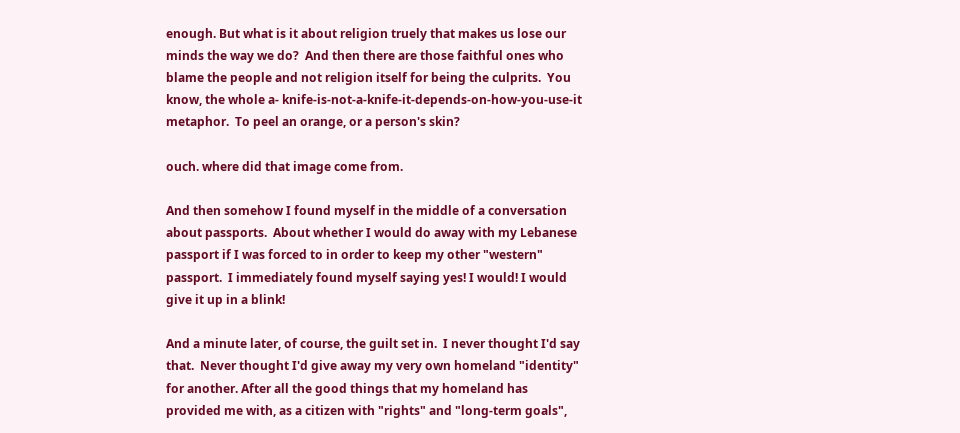enough. But what is it about religion truely that makes us lose our minds the way we do?  And then there are those faithful ones who blame the people and not religion itself for being the culprits.  You know, the whole a- knife-is-not-a-knife-it-depends-on-how-you-use-it metaphor.  To peel an orange, or a person's skin?

ouch. where did that image come from.

And then somehow I found myself in the middle of a conversation about passports.  About whether I would do away with my Lebanese passport if I was forced to in order to keep my other "western" passport.  I immediately found myself saying yes! I would! I would give it up in a blink!

And a minute later, of course, the guilt set in.  I never thought I'd say that.  Never thought I'd give away my very own homeland "identity" for another. After all the good things that my homeland has provided me with, as a citizen with "rights" and "long-term goals",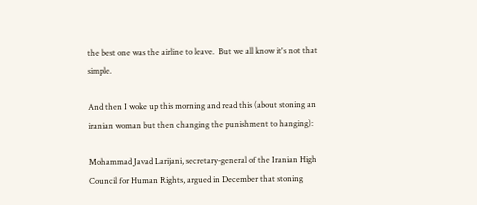the best one was the airline to leave.  But we all know it's not that simple.

And then I woke up this morning and read this (about stoning an iranian woman but then changing the punishment to hanging):

Mohammad Javad Larijani, secretary-general of the Iranian High Council for Human Rights, argued in December that stoning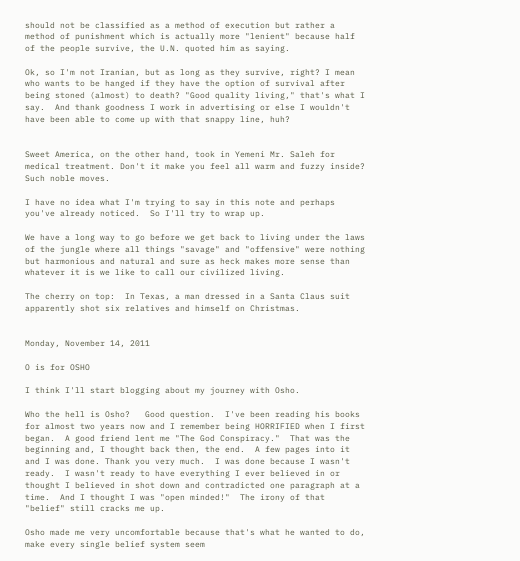should not be classified as a method of execution but rather a method of punishment which is actually more "lenient" because half of the people survive, the U.N. quoted him as saying.

Ok, so I'm not Iranian, but as long as they survive, right? I mean who wants to be hanged if they have the option of survival after being stoned (almost) to death? "Good quality living," that's what I say.  And thank goodness I work in advertising or else I wouldn't have been able to come up with that snappy line, huh?


Sweet America, on the other hand, took in Yemeni Mr. Saleh for medical treatment. Don't it make you feel all warm and fuzzy inside?  Such noble moves.

I have no idea what I'm trying to say in this note and perhaps you've already noticed.  So I'll try to wrap up.

We have a long way to go before we get back to living under the laws of the jungle where all things "savage" and "offensive" were nothing but harmonious and natural and sure as heck makes more sense than whatever it is we like to call our civilized living.

The cherry on top:  In Texas, a man dressed in a Santa Claus suit apparently shot six relatives and himself on Christmas.


Monday, November 14, 2011

O is for OSHO

I think I'll start blogging about my journey with Osho.

Who the hell is Osho?   Good question.  I've been reading his books for almost two years now and I remember being HORRIFIED when I first began.  A good friend lent me "The God Conspiracy."  That was the beginning and, I thought back then, the end.  A few pages into it and I was done. Thank you very much.  I was done because I wasn't ready.  I wasn't ready to have everything I ever believed in or thought I believed in shot down and contradicted one paragraph at a time.  And I thought I was "open minded!"  The irony of that "belief" still cracks me up.

Osho made me very uncomfortable because that's what he wanted to do, make every single belief system seem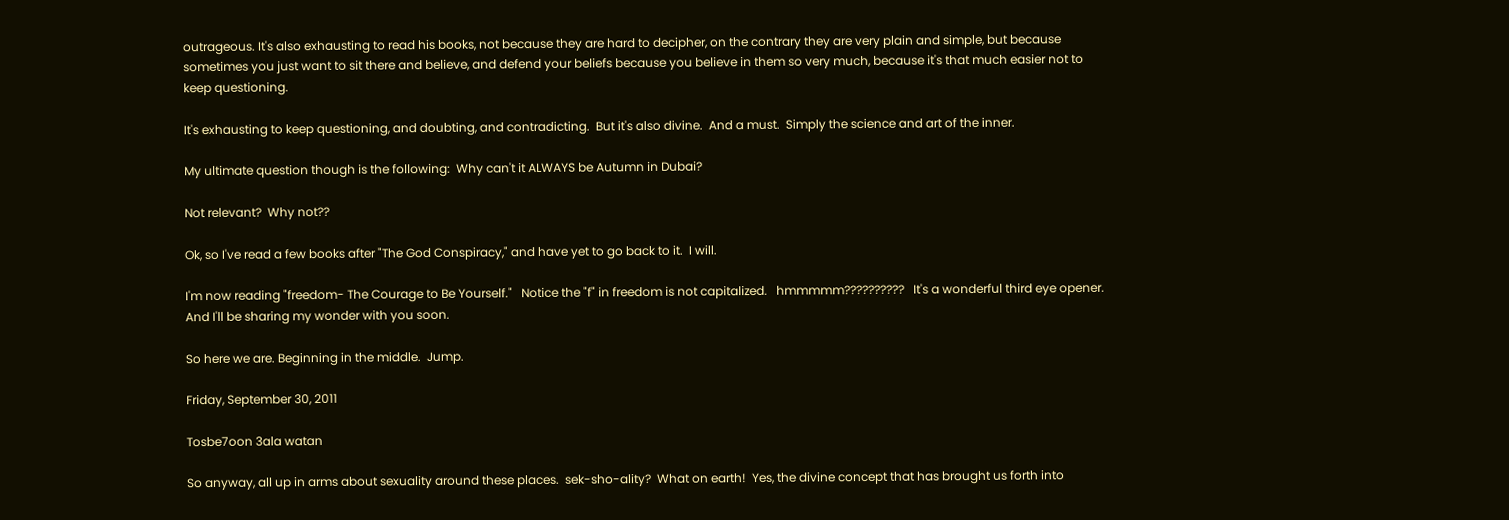outrageous. It's also exhausting to read his books, not because they are hard to decipher, on the contrary they are very plain and simple, but because sometimes you just want to sit there and believe, and defend your beliefs because you believe in them so very much, because it's that much easier not to keep questioning.

It's exhausting to keep questioning, and doubting, and contradicting.  But it's also divine.  And a must.  Simply the science and art of the inner.

My ultimate question though is the following:  Why can't it ALWAYS be Autumn in Dubai?

Not relevant?  Why not??

Ok, so I've read a few books after "The God Conspiracy," and have yet to go back to it.  I will.

I'm now reading "freedom- The Courage to Be Yourself."   Notice the "f" in freedom is not capitalized.   hmmmmm??????????   It's a wonderful third eye opener.  And I'll be sharing my wonder with you soon.

So here we are. Beginning in the middle.  Jump.

Friday, September 30, 2011

Tosbe7oon 3ala watan

So anyway, all up in arms about sexuality around these places.  sek-sho-ality?  What on earth!  Yes, the divine concept that has brought us forth into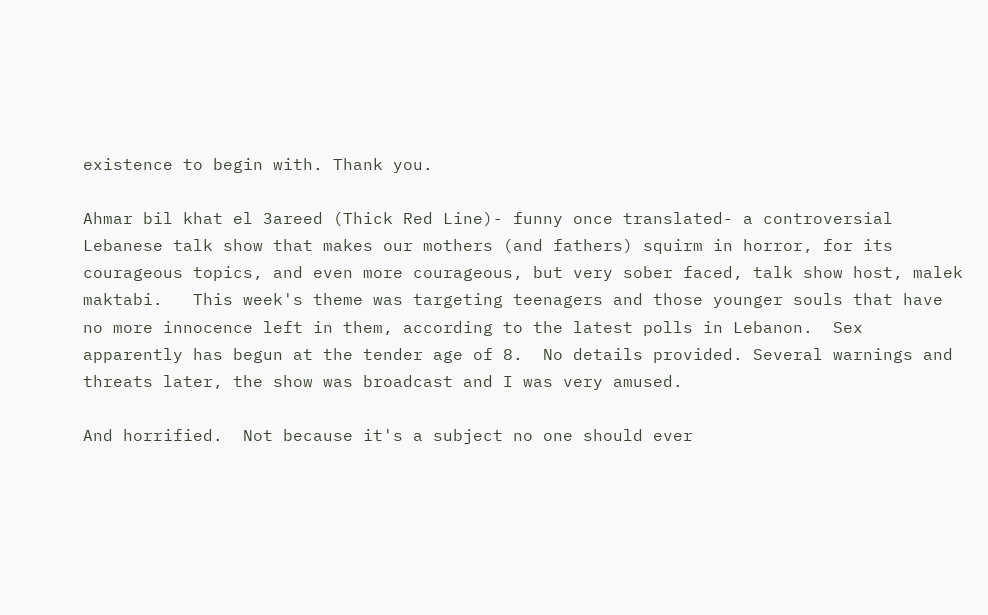existence to begin with. Thank you.

Ahmar bil khat el 3areed (Thick Red Line)- funny once translated- a controversial Lebanese talk show that makes our mothers (and fathers) squirm in horror, for its courageous topics, and even more courageous, but very sober faced, talk show host, malek maktabi.   This week's theme was targeting teenagers and those younger souls that have no more innocence left in them, according to the latest polls in Lebanon.  Sex apparently has begun at the tender age of 8.  No details provided. Several warnings and threats later, the show was broadcast and I was very amused.

And horrified.  Not because it's a subject no one should ever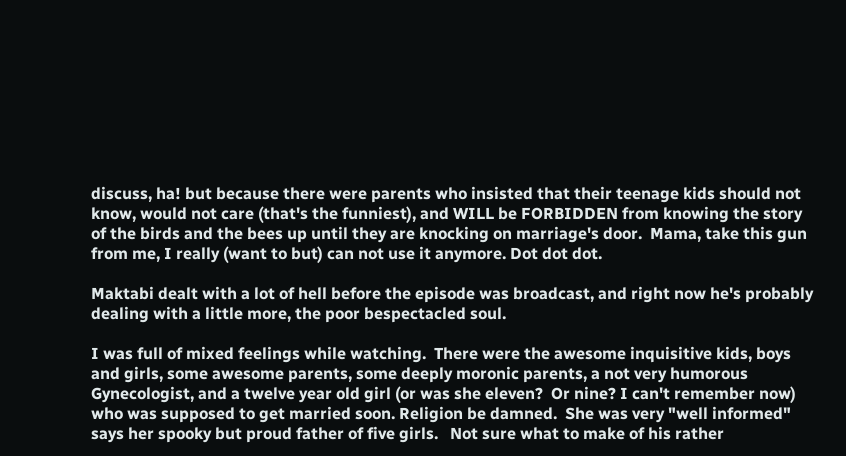discuss, ha! but because there were parents who insisted that their teenage kids should not know, would not care (that's the funniest), and WILL be FORBIDDEN from knowing the story of the birds and the bees up until they are knocking on marriage's door.  Mama, take this gun from me, I really (want to but) can not use it anymore. Dot dot dot.

Maktabi dealt with a lot of hell before the episode was broadcast, and right now he's probably dealing with a little more, the poor bespectacled soul.

I was full of mixed feelings while watching.  There were the awesome inquisitive kids, boys and girls, some awesome parents, some deeply moronic parents, a not very humorous Gynecologist, and a twelve year old girl (or was she eleven?  Or nine? I can't remember now) who was supposed to get married soon. Religion be damned.  She was very "well informed" says her spooky but proud father of five girls.   Not sure what to make of his rather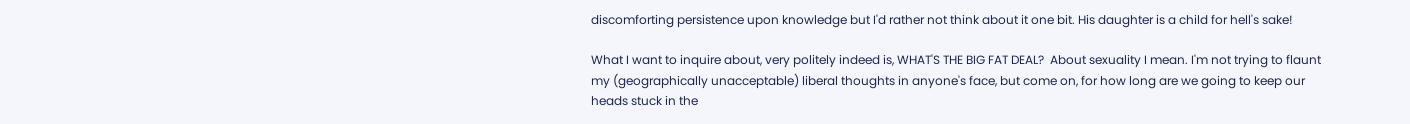discomforting persistence upon knowledge but I'd rather not think about it one bit. His daughter is a child for hell's sake!

What I want to inquire about, very politely indeed is, WHAT'S THE BIG FAT DEAL?  About sexuality I mean. I'm not trying to flaunt my (geographically unacceptable) liberal thoughts in anyone's face, but come on, for how long are we going to keep our heads stuck in the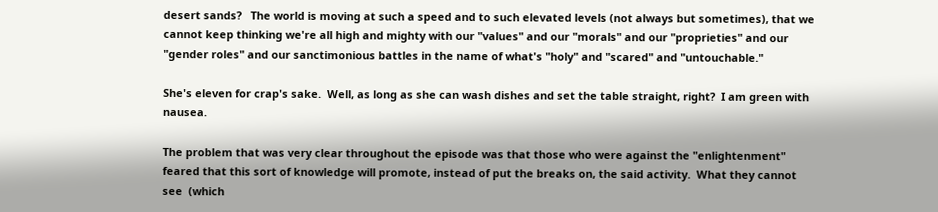desert sands?   The world is moving at such a speed and to such elevated levels (not always but sometimes), that we cannot keep thinking we're all high and mighty with our "values" and our "morals" and our "proprieties" and our "gender roles" and our sanctimonious battles in the name of what's "holy" and "scared" and "untouchable."

She's eleven for crap's sake.  Well, as long as she can wash dishes and set the table straight, right?  I am green with nausea.

The problem that was very clear throughout the episode was that those who were against the "enlightenment" feared that this sort of knowledge will promote, instead of put the breaks on, the said activity.  What they cannot see  (which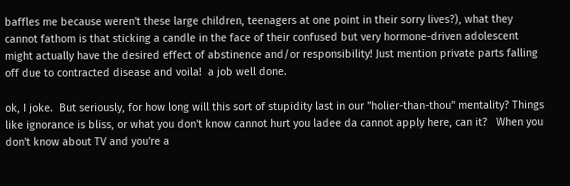baffles me because weren't these large children, teenagers at one point in their sorry lives?), what they cannot fathom is that sticking a candle in the face of their confused but very hormone-driven adolescent might actually have the desired effect of abstinence and/or responsibility! Just mention private parts falling off due to contracted disease and voila!  a job well done.

ok, I joke.  But seriously, for how long will this sort of stupidity last in our "holier-than-thou" mentality? Things like ignorance is bliss, or what you don't know cannot hurt you ladee da cannot apply here, can it?   When you don't know about TV and you're a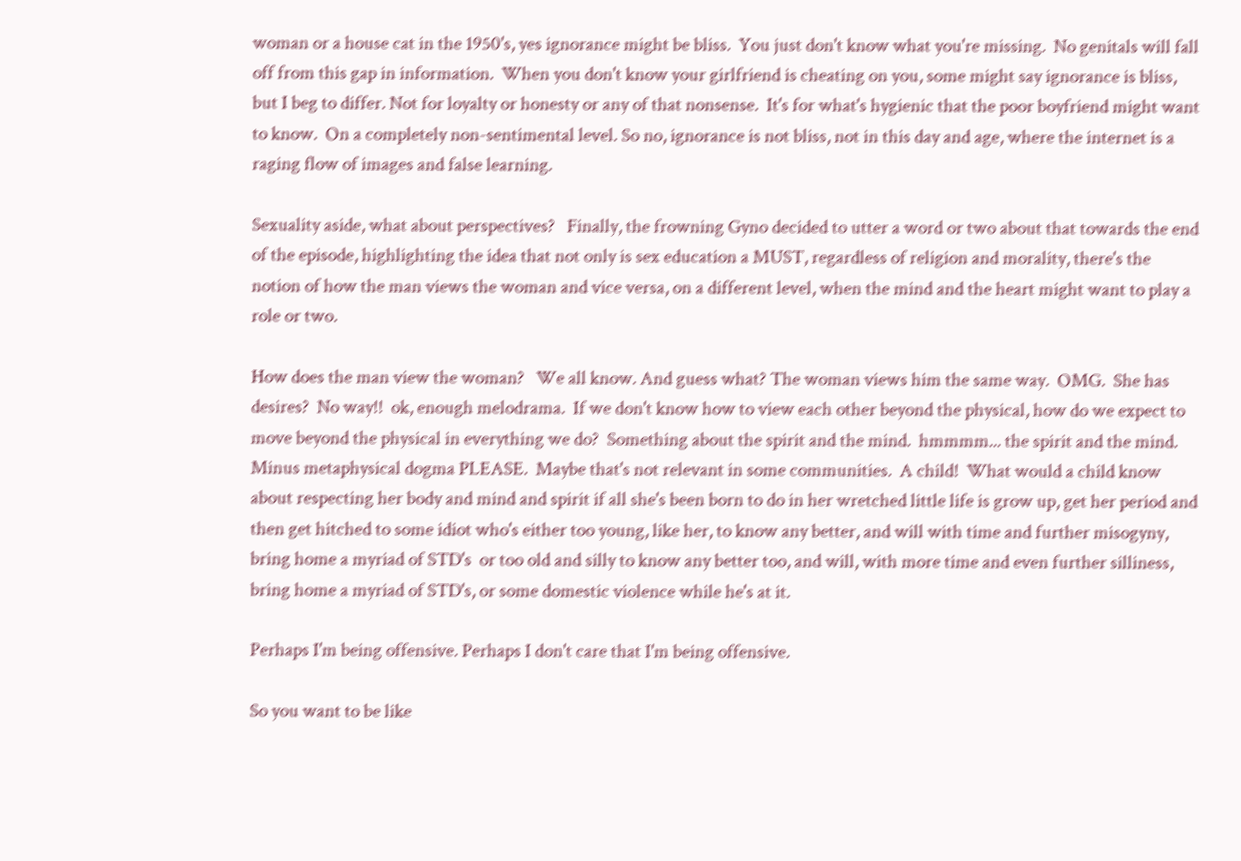woman or a house cat in the 1950's, yes ignorance might be bliss.  You just don't know what you're missing.  No genitals will fall off from this gap in information.  When you don't know your girlfriend is cheating on you, some might say ignorance is bliss, but I beg to differ. Not for loyalty or honesty or any of that nonsense.  It's for what's hygienic that the poor boyfriend might want to know.  On a completely non-sentimental level. So no, ignorance is not bliss, not in this day and age, where the internet is a raging flow of images and false learning.

Sexuality aside, what about perspectives?   Finally, the frowning Gyno decided to utter a word or two about that towards the end of the episode, highlighting the idea that not only is sex education a MUST, regardless of religion and morality, there's the notion of how the man views the woman and vice versa, on a different level, when the mind and the heart might want to play a role or two.

How does the man view the woman?   We all know. And guess what? The woman views him the same way.  OMG.  She has desires?  No way!!  ok, enough melodrama.  If we don't know how to view each other beyond the physical, how do we expect to move beyond the physical in everything we do?  Something about the spirit and the mind.  hmmmm... the spirit and the mind.  Minus metaphysical dogma PLEASE.  Maybe that's not relevant in some communities.  A child!  What would a child know about respecting her body and mind and spirit if all she's been born to do in her wretched little life is grow up, get her period and then get hitched to some idiot who's either too young, like her, to know any better, and will with time and further misogyny, bring home a myriad of STD's  or too old and silly to know any better too, and will, with more time and even further silliness, bring home a myriad of STD's, or some domestic violence while he's at it.

Perhaps I'm being offensive. Perhaps I don't care that I'm being offensive.

So you want to be like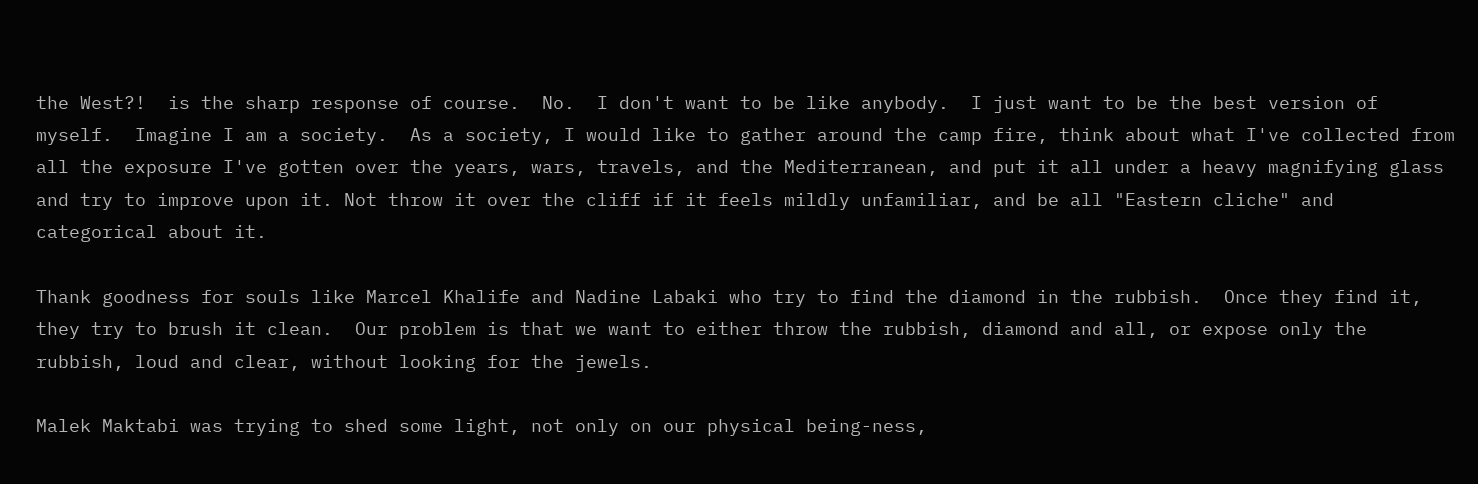the West?!  is the sharp response of course.  No.  I don't want to be like anybody.  I just want to be the best version of myself.  Imagine I am a society.  As a society, I would like to gather around the camp fire, think about what I've collected from all the exposure I've gotten over the years, wars, travels, and the Mediterranean, and put it all under a heavy magnifying glass and try to improve upon it. Not throw it over the cliff if it feels mildly unfamiliar, and be all "Eastern cliche" and categorical about it.

Thank goodness for souls like Marcel Khalife and Nadine Labaki who try to find the diamond in the rubbish.  Once they find it, they try to brush it clean.  Our problem is that we want to either throw the rubbish, diamond and all, or expose only the rubbish, loud and clear, without looking for the jewels.

Malek Maktabi was trying to shed some light, not only on our physical being-ness,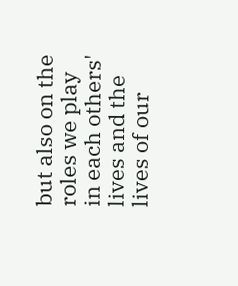but also on the roles we play in each others' lives and the lives of our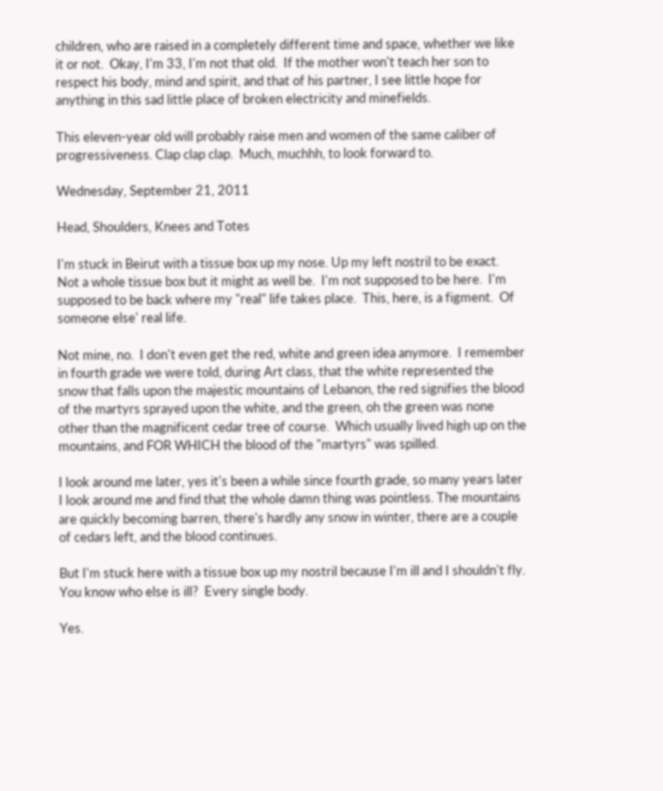children, who are raised in a completely different time and space, whether we like it or not.  Okay, I'm 33, I'm not that old.  If the mother won't teach her son to respect his body, mind and spirit, and that of his partner, I see little hope for anything in this sad little place of broken electricity and minefields.

This eleven-year old will probably raise men and women of the same caliber of progressiveness. Clap clap clap.  Much, muchhh, to look forward to.

Wednesday, September 21, 2011

Head, Shoulders, Knees and Totes

I'm stuck in Beirut with a tissue box up my nose. Up my left nostril to be exact.  Not a whole tissue box but it might as well be.  I'm not supposed to be here.  I'm supposed to be back where my "real" life takes place.  This, here, is a figment.  Of someone else' real life.

Not mine, no.  I don't even get the red, white and green idea anymore.  I remember in fourth grade we were told, during Art class, that the white represented the snow that falls upon the majestic mountains of Lebanon, the red signifies the blood of the martyrs sprayed upon the white, and the green, oh the green was none other than the magnificent cedar tree of course.  Which usually lived high up on the mountains, and FOR WHICH the blood of the "martyrs" was spilled.

I look around me later, yes it's been a while since fourth grade, so many years later I look around me and find that the whole damn thing was pointless. The mountains are quickly becoming barren, there's hardly any snow in winter, there are a couple of cedars left, and the blood continues.

But I'm stuck here with a tissue box up my nostril because I'm ill and I shouldn't fly.  You know who else is ill?  Every single body.

Yes.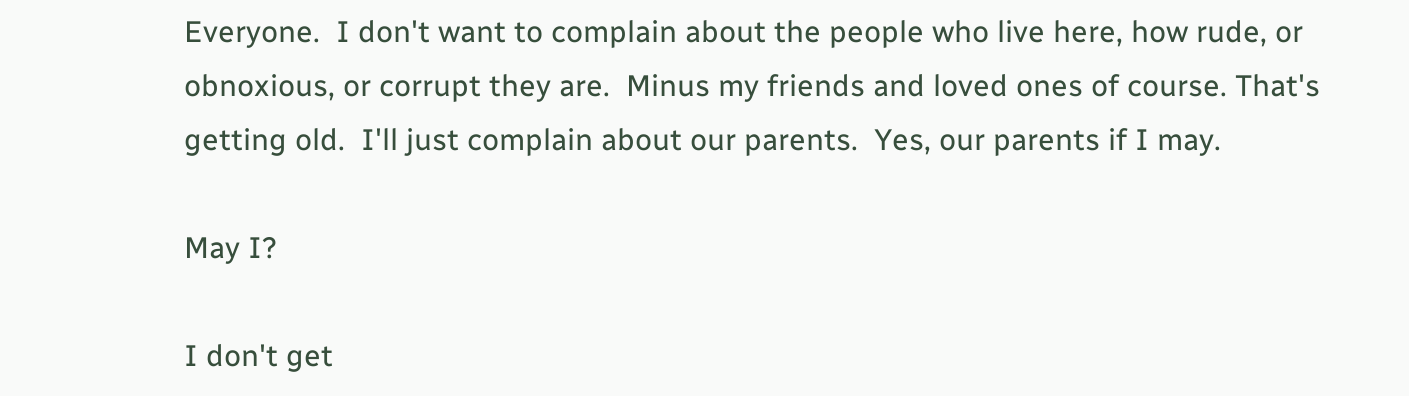Everyone.  I don't want to complain about the people who live here, how rude, or obnoxious, or corrupt they are.  Minus my friends and loved ones of course. That's getting old.  I'll just complain about our parents.  Yes, our parents if I may.

May I?

I don't get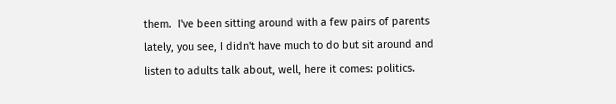them.  I've been sitting around with a few pairs of parents lately, you see, I didn't have much to do but sit around and listen to adults talk about, well, here it comes: politics.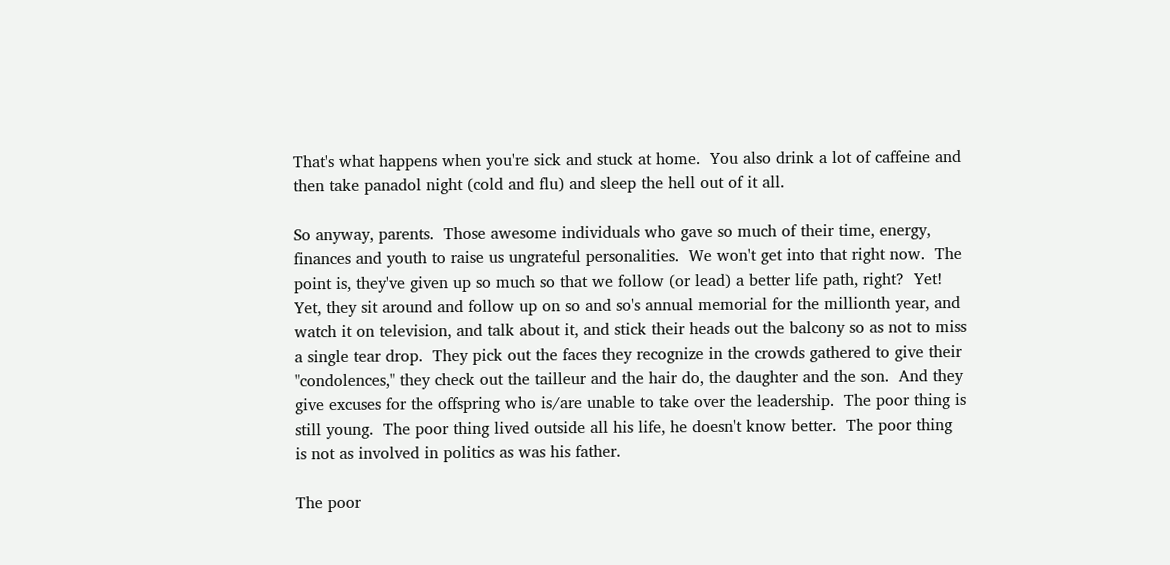That's what happens when you're sick and stuck at home.  You also drink a lot of caffeine and then take panadol night (cold and flu) and sleep the hell out of it all.

So anyway, parents.  Those awesome individuals who gave so much of their time, energy, finances and youth to raise us ungrateful personalities.  We won't get into that right now.  The point is, they've given up so much so that we follow (or lead) a better life path, right?  Yet!  Yet, they sit around and follow up on so and so's annual memorial for the millionth year, and watch it on television, and talk about it, and stick their heads out the balcony so as not to miss a single tear drop.  They pick out the faces they recognize in the crowds gathered to give their "condolences," they check out the tailleur and the hair do, the daughter and the son.  And they give excuses for the offspring who is/are unable to take over the leadership.  The poor thing is still young.  The poor thing lived outside all his life, he doesn't know better.  The poor thing is not as involved in politics as was his father.

The poor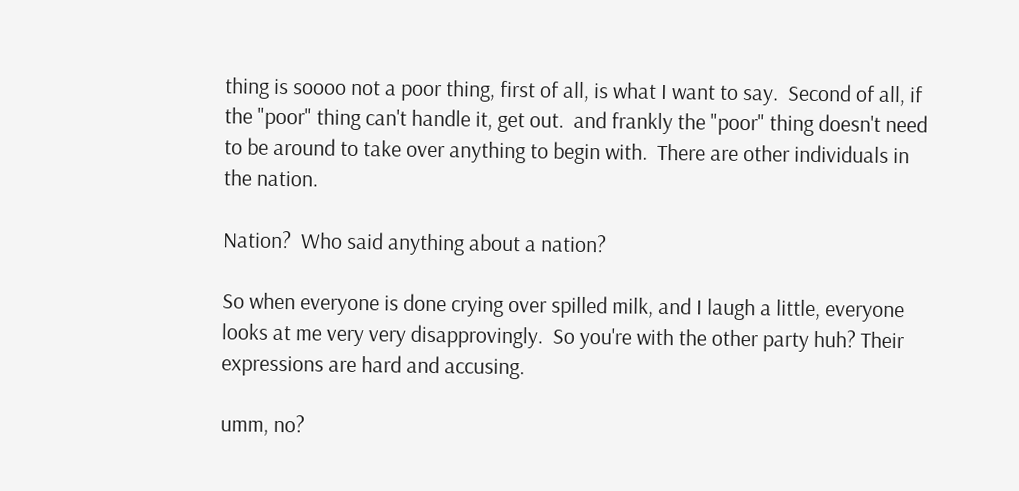thing is soooo not a poor thing, first of all, is what I want to say.  Second of all, if the "poor" thing can't handle it, get out.  and frankly the "poor" thing doesn't need to be around to take over anything to begin with.  There are other individuals in the nation.

Nation?  Who said anything about a nation?

So when everyone is done crying over spilled milk, and I laugh a little, everyone looks at me very very disapprovingly.  So you're with the other party huh? Their expressions are hard and accusing.

umm, no?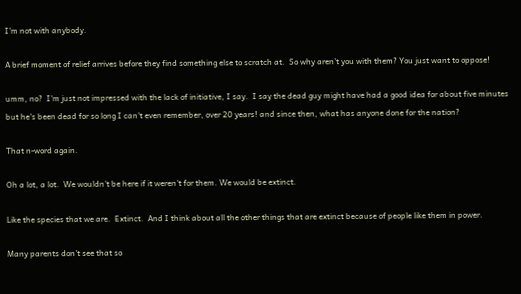I'm not with anybody.

A brief moment of relief arrives before they find something else to scratch at.  So why aren't you with them? You just want to oppose!

umm, no?  I'm just not impressed with the lack of initiative, I say.  I say the dead guy might have had a good idea for about five minutes but he's been dead for so long I can't even remember, over 20 years! and since then, what has anyone done for the nation?

That n-word again.

Oh a lot, a lot.  We wouldn't be here if it weren't for them. We would be extinct.

Like the species that we are.  Extinct.  And I think about all the other things that are extinct because of people like them in power.

Many parents don't see that so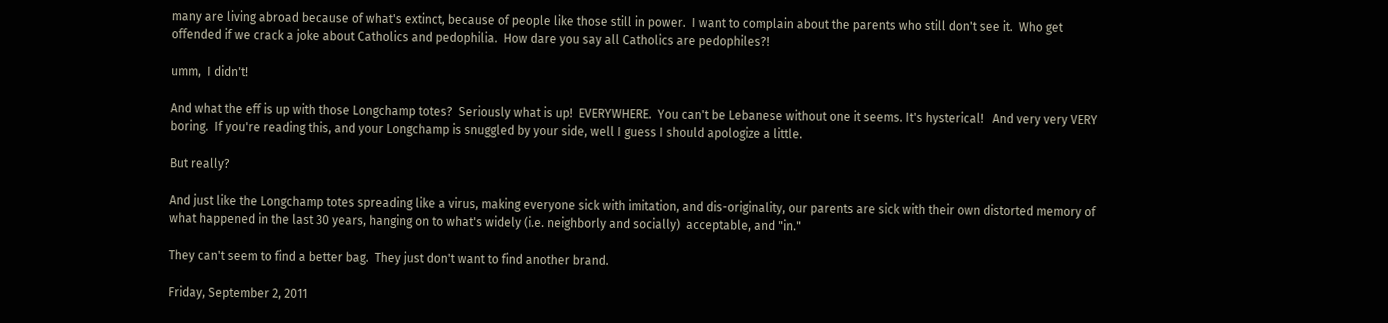many are living abroad because of what's extinct, because of people like those still in power.  I want to complain about the parents who still don't see it.  Who get offended if we crack a joke about Catholics and pedophilia.  How dare you say all Catholics are pedophiles?!

umm,  I didn't!

And what the eff is up with those Longchamp totes?  Seriously what is up!  EVERYWHERE.  You can't be Lebanese without one it seems. It's hysterical!   And very very VERY boring.  If you're reading this, and your Longchamp is snuggled by your side, well I guess I should apologize a little.

But really?

And just like the Longchamp totes spreading like a virus, making everyone sick with imitation, and dis-originality, our parents are sick with their own distorted memory of what happened in the last 30 years, hanging on to what's widely (i.e. neighborly and socially)  acceptable, and "in."

They can't seem to find a better bag.  They just don't want to find another brand.

Friday, September 2, 2011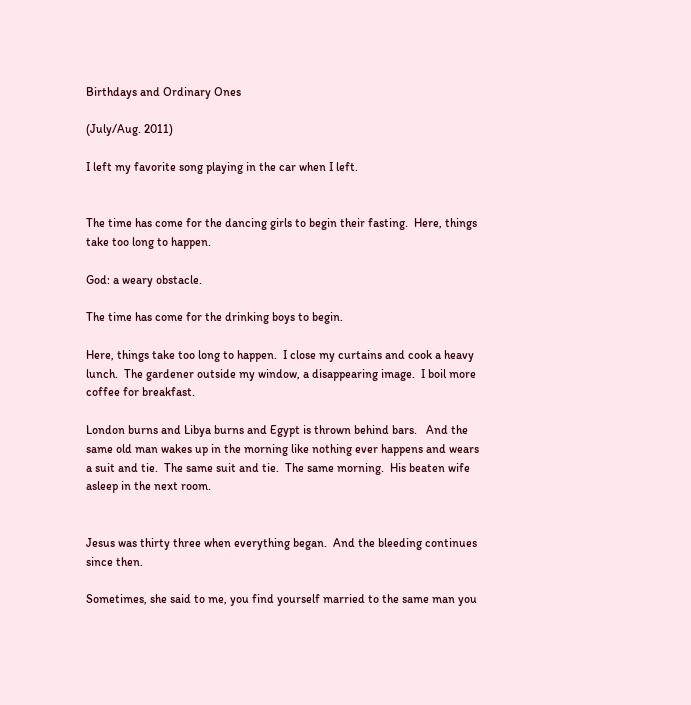Birthdays and Ordinary Ones

(July/Aug. 2011)

I left my favorite song playing in the car when I left.


The time has come for the dancing girls to begin their fasting.  Here, things take too long to happen.

God: a weary obstacle.

The time has come for the drinking boys to begin.

Here, things take too long to happen.  I close my curtains and cook a heavy lunch.  The gardener outside my window, a disappearing image.  I boil more coffee for breakfast.

London burns and Libya burns and Egypt is thrown behind bars.   And the same old man wakes up in the morning like nothing ever happens and wears a suit and tie.  The same suit and tie.  The same morning.  His beaten wife asleep in the next room.


Jesus was thirty three when everything began.  And the bleeding continues since then.

Sometimes, she said to me, you find yourself married to the same man you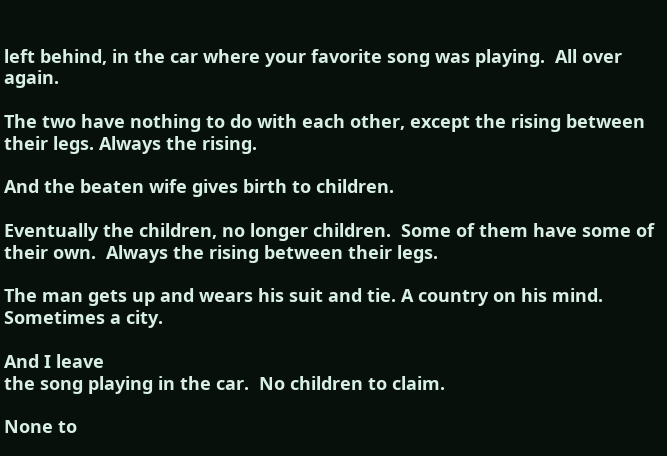left behind, in the car where your favorite song was playing.  All over again.

The two have nothing to do with each other, except the rising between their legs. Always the rising.

And the beaten wife gives birth to children.

Eventually the children, no longer children.  Some of them have some of their own.  Always the rising between their legs.

The man gets up and wears his suit and tie. A country on his mind.
Sometimes a city.

And I leave
the song playing in the car.  No children to claim.

None to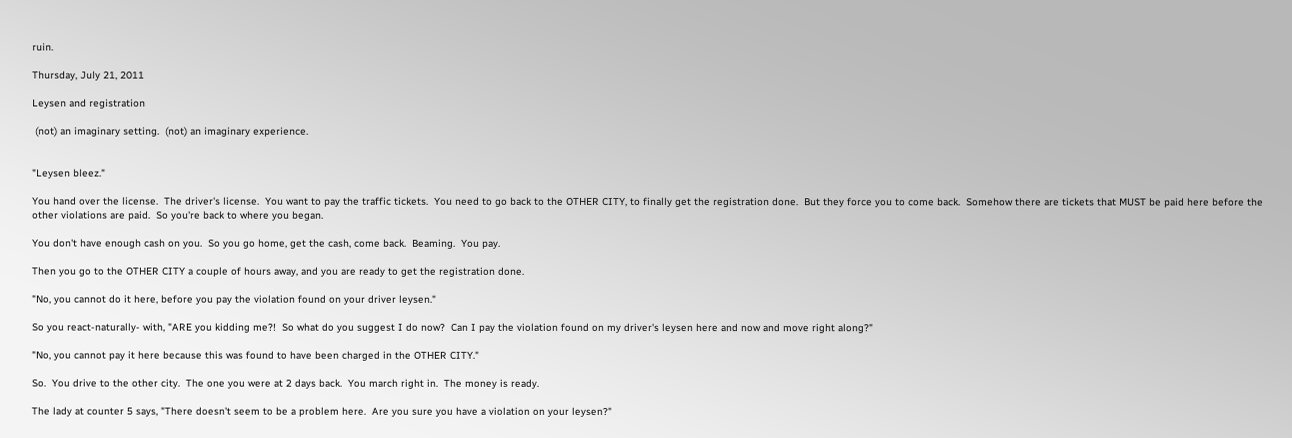ruin.

Thursday, July 21, 2011

Leysen and registration

 (not) an imaginary setting.  (not) an imaginary experience.


"Leysen bleez."

You hand over the license.  The driver's license.  You want to pay the traffic tickets.  You need to go back to the OTHER CITY, to finally get the registration done.  But they force you to come back.  Somehow there are tickets that MUST be paid here before the other violations are paid.  So you're back to where you began.

You don't have enough cash on you.  So you go home, get the cash, come back.  Beaming.  You pay.

Then you go to the OTHER CITY a couple of hours away, and you are ready to get the registration done.

"No, you cannot do it here, before you pay the violation found on your driver leysen."

So you react-naturally- with, "ARE you kidding me?!  So what do you suggest I do now?  Can I pay the violation found on my driver's leysen here and now and move right along?"

"No, you cannot pay it here because this was found to have been charged in the OTHER CITY."

So.  You drive to the other city.  The one you were at 2 days back.  You march right in.  The money is ready.

The lady at counter 5 says, "There doesn't seem to be a problem here.  Are you sure you have a violation on your leysen?"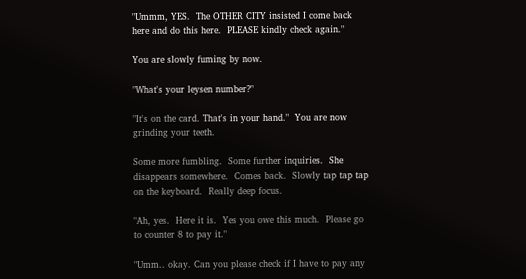"Ummm, YES.  The OTHER CITY insisted I come back here and do this here.  PLEASE kindly check again."

You are slowly fuming by now.

"What's your leysen number?"

"It's on the card. That's in your hand."  You are now grinding your teeth.

Some more fumbling.  Some further inquiries.  She disappears somewhere.  Comes back.  Slowly tap tap tap on the keyboard.  Really deep focus.

"Ah, yes.  Here it is.  Yes you owe this much.  Please go to counter 8 to pay it."

"Umm.. okay. Can you please check if I have to pay any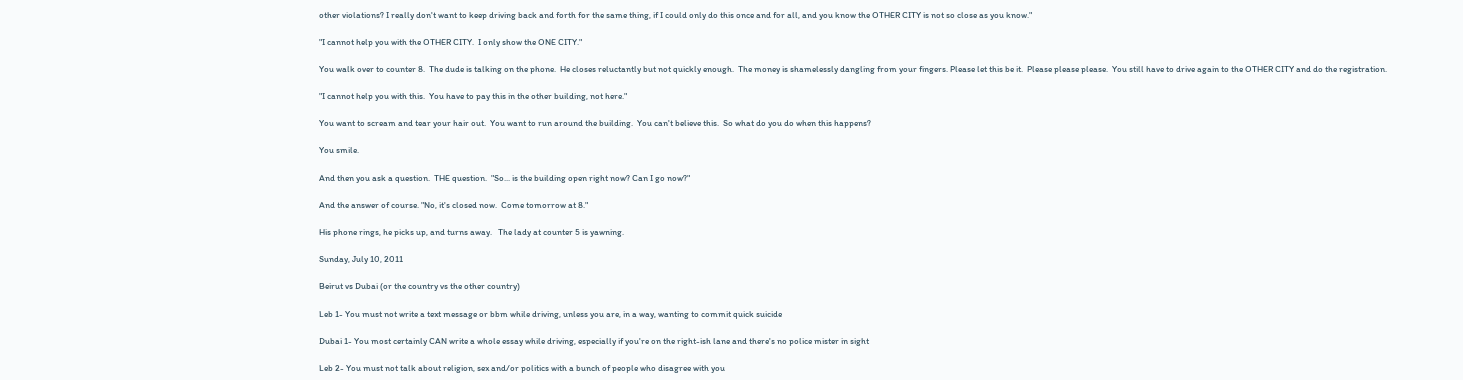other violations? I really don't want to keep driving back and forth for the same thing, if I could only do this once and for all, and you know the OTHER CITY is not so close as you know."

"I cannot help you with the OTHER CITY.  I only show the ONE CITY."

You walk over to counter 8.  The dude is talking on the phone.  He closes reluctantly but not quickly enough.  The money is shamelessly dangling from your fingers. Please let this be it.  Please please please.  You still have to drive again to the OTHER CITY and do the registration.

"I cannot help you with this.  You have to pay this in the other building, not here."

You want to scream and tear your hair out.  You want to run around the building.  You can't believe this.  So what do you do when this happens?

You smile.

And then you ask a question.  THE question.  "So... is the building open right now? Can I go now?"

And the answer of course. "No, it's closed now.  Come tomorrow at 8."

His phone rings, he picks up, and turns away.   The lady at counter 5 is yawning.

Sunday, July 10, 2011

Beirut vs Dubai (or the country vs the other country)

Leb 1- You must not write a text message or bbm while driving, unless you are, in a way, wanting to commit quick suicide

Dubai 1- You most certainly CAN write a whole essay while driving, especially if you're on the right-ish lane and there's no police mister in sight

Leb 2- You must not talk about religion, sex and/or politics with a bunch of people who disagree with you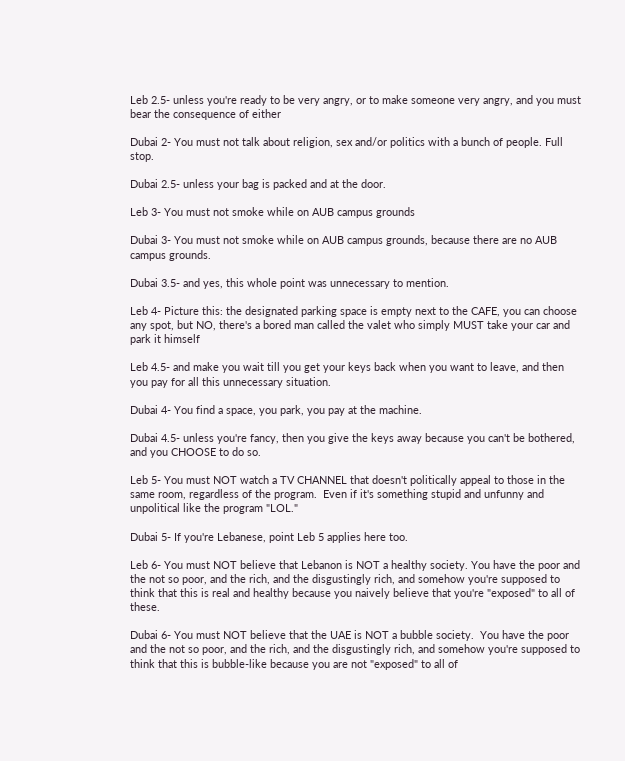Leb 2.5- unless you're ready to be very angry, or to make someone very angry, and you must bear the consequence of either

Dubai 2- You must not talk about religion, sex and/or politics with a bunch of people. Full stop.

Dubai 2.5- unless your bag is packed and at the door.

Leb 3- You must not smoke while on AUB campus grounds

Dubai 3- You must not smoke while on AUB campus grounds, because there are no AUB campus grounds.

Dubai 3.5- and yes, this whole point was unnecessary to mention.

Leb 4- Picture this: the designated parking space is empty next to the CAFE, you can choose any spot, but NO, there's a bored man called the valet who simply MUST take your car and park it himself

Leb 4.5- and make you wait till you get your keys back when you want to leave, and then you pay for all this unnecessary situation.

Dubai 4- You find a space, you park, you pay at the machine.

Dubai 4.5- unless you're fancy, then you give the keys away because you can't be bothered, and you CHOOSE to do so.

Leb 5- You must NOT watch a TV CHANNEL that doesn't politically appeal to those in the same room, regardless of the program.  Even if it's something stupid and unfunny and unpolitical like the program "LOL."

Dubai 5- If you're Lebanese, point Leb 5 applies here too.

Leb 6- You must NOT believe that Lebanon is NOT a healthy society. You have the poor and the not so poor, and the rich, and the disgustingly rich, and somehow you're supposed to think that this is real and healthy because you naively believe that you're "exposed" to all of these.

Dubai 6- You must NOT believe that the UAE is NOT a bubble society.  You have the poor and the not so poor, and the rich, and the disgustingly rich, and somehow you're supposed to think that this is bubble-like because you are not "exposed" to all of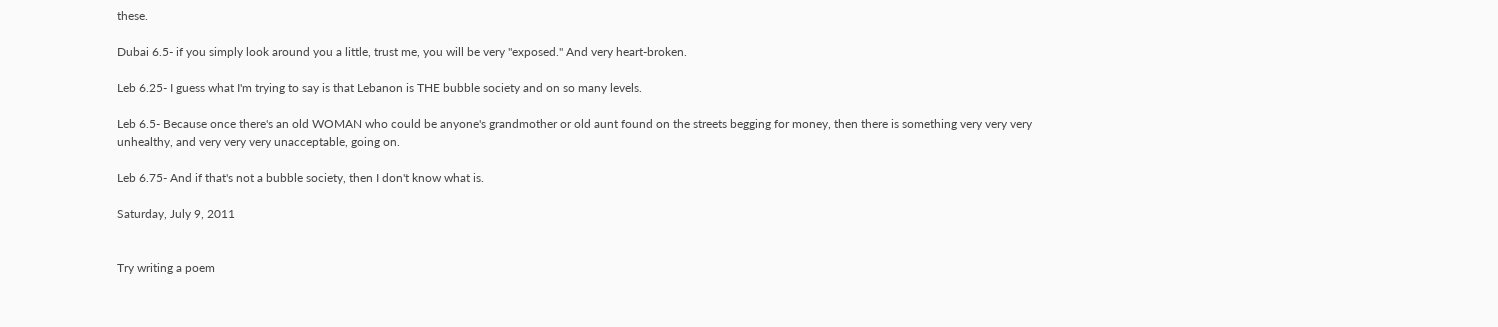these.

Dubai 6.5- if you simply look around you a little, trust me, you will be very "exposed." And very heart-broken.

Leb 6.25- I guess what I'm trying to say is that Lebanon is THE bubble society and on so many levels.

Leb 6.5- Because once there's an old WOMAN who could be anyone's grandmother or old aunt found on the streets begging for money, then there is something very very very unhealthy, and very very very unacceptable, going on.

Leb 6.75- And if that's not a bubble society, then I don't know what is.

Saturday, July 9, 2011


Try writing a poem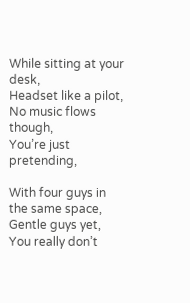While sitting at your desk,
Headset like a pilot,
No music flows though,
You’re just pretending,

With four guys in the same space,
Gentle guys yet,
You really don’t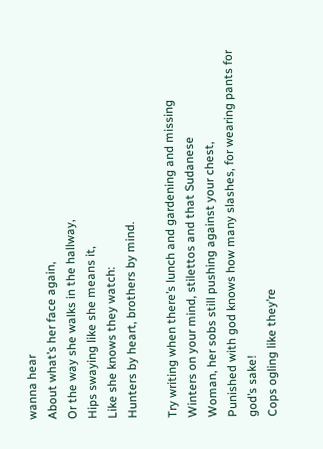wanna hear
About what’s her face again,
Or the way she walks in the hallway,
Hips swaying like she means it,
Like she knows they watch:
Hunters by heart, brothers by mind.

Try writing when there’s lunch and gardening and missing
Winters on your mind, stilettos and that Sudanese
Woman, her sobs still pushing against your chest,
Punished with god knows how many slashes, for wearing pants for god’s sake!
Cops ogling like they’re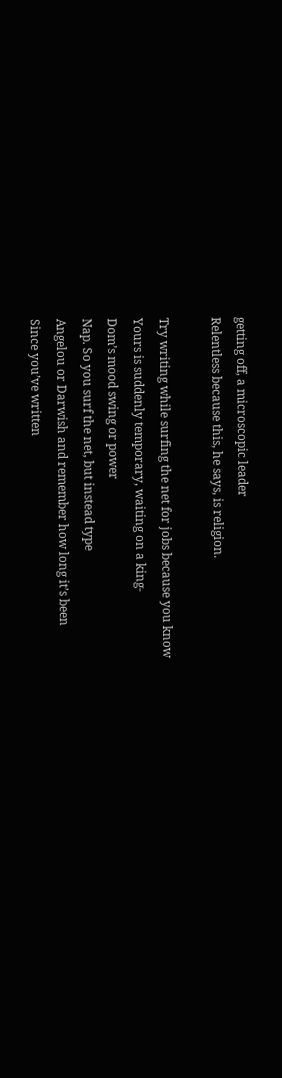getting off, a microscopic leader
Relentless because this, he says, is religion.

Try writing while surfing the net for jobs because you know
Yours is suddenly temporary, waiting on a king-
Dom’s mood swing or power
Nap. So you surf the net, but instead type
Angelou or Darwish and remember how long it’s been
Since you’ve written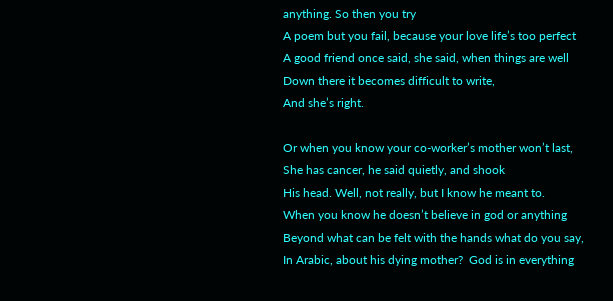anything. So then you try
A poem but you fail, because your love life’s too perfect
A good friend once said, she said, when things are well
Down there it becomes difficult to write,
And she’s right.

Or when you know your co-worker’s mother won’t last,
She has cancer, he said quietly, and shook
His head. Well, not really, but I know he meant to.
When you know he doesn’t believe in god or anything
Beyond what can be felt with the hands what do you say,
In Arabic, about his dying mother?  God is in everything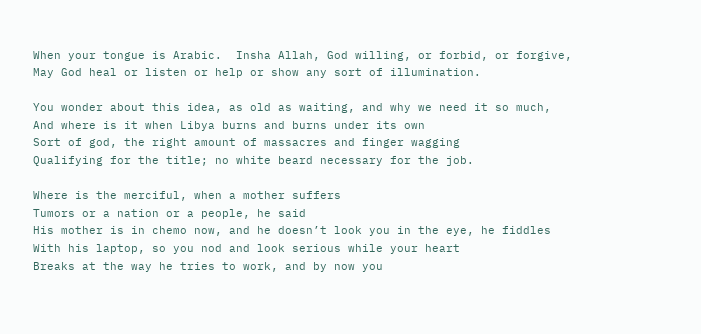When your tongue is Arabic.  Insha Allah, God willing, or forbid, or forgive,
May God heal or listen or help or show any sort of illumination.

You wonder about this idea, as old as waiting, and why we need it so much,
And where is it when Libya burns and burns under its own
Sort of god, the right amount of massacres and finger wagging
Qualifying for the title; no white beard necessary for the job.

Where is the merciful, when a mother suffers
Tumors or a nation or a people, he said
His mother is in chemo now, and he doesn’t look you in the eye, he fiddles
With his laptop, so you nod and look serious while your heart
Breaks at the way he tries to work, and by now you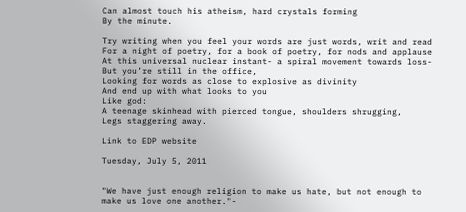Can almost touch his atheism, hard crystals forming
By the minute.

Try writing when you feel your words are just words, writ and read
For a night of poetry, for a book of poetry, for nods and applause
At this universal nuclear instant- a spiral movement towards loss-
But you’re still in the office,
Looking for words as close to explosive as divinity
And end up with what looks to you
Like god:
A teenage skinhead with pierced tongue, shoulders shrugging,
Legs staggering away.

Link to EDP website

Tuesday, July 5, 2011


"We have just enough religion to make us hate, but not enough to make us love one another."-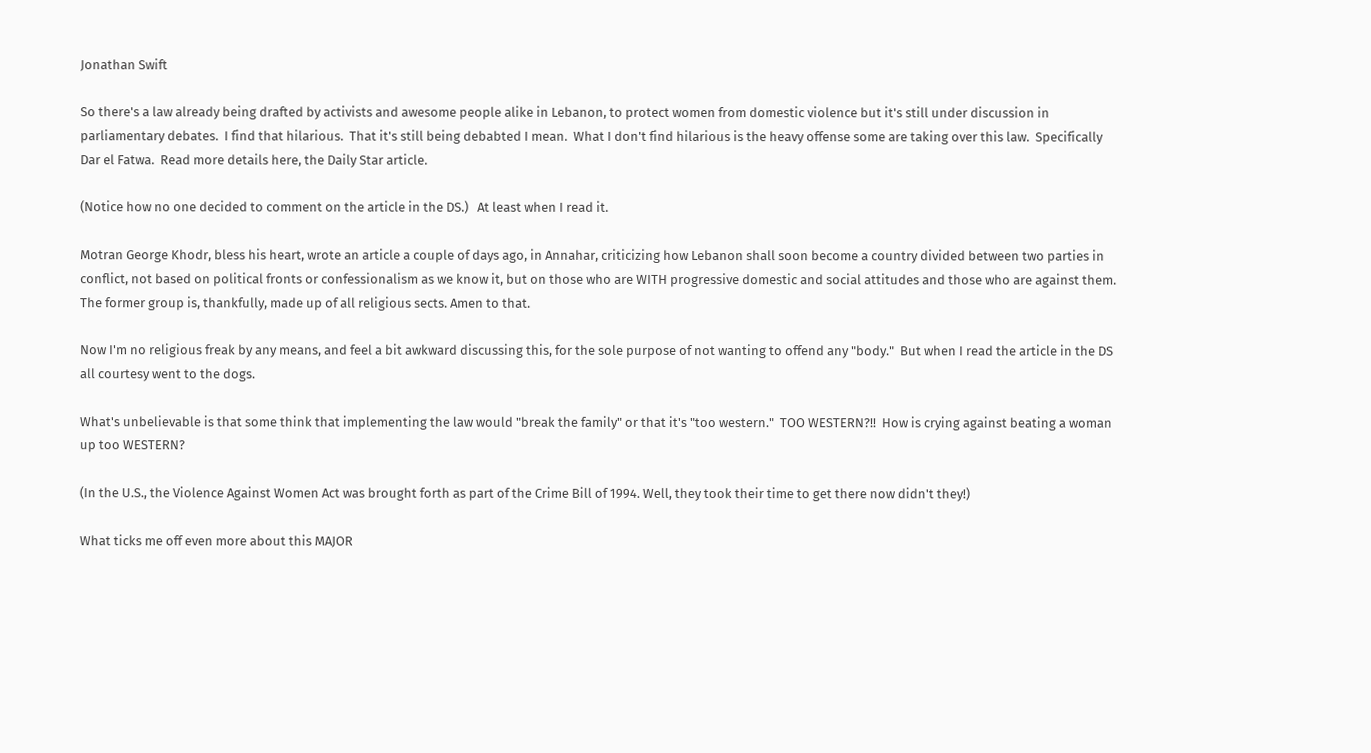Jonathan Swift

So there's a law already being drafted by activists and awesome people alike in Lebanon, to protect women from domestic violence but it's still under discussion in parliamentary debates.  I find that hilarious.  That it's still being debabted I mean.  What I don't find hilarious is the heavy offense some are taking over this law.  Specifically Dar el Fatwa.  Read more details here, the Daily Star article.

(Notice how no one decided to comment on the article in the DS.)   At least when I read it.

Motran George Khodr, bless his heart, wrote an article a couple of days ago, in Annahar, criticizing how Lebanon shall soon become a country divided between two parties in conflict, not based on political fronts or confessionalism as we know it, but on those who are WITH progressive domestic and social attitudes and those who are against them.  The former group is, thankfully, made up of all religious sects. Amen to that.

Now I'm no religious freak by any means, and feel a bit awkward discussing this, for the sole purpose of not wanting to offend any "body."  But when I read the article in the DS all courtesy went to the dogs.

What's unbelievable is that some think that implementing the law would "break the family" or that it's "too western."  TOO WESTERN?!!  How is crying against beating a woman up too WESTERN?

(In the U.S., the Violence Against Women Act was brought forth as part of the Crime Bill of 1994. Well, they took their time to get there now didn't they!)

What ticks me off even more about this MAJOR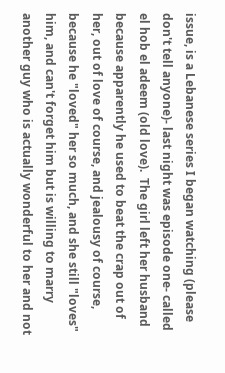issue, is a Lebanese series I began watching (please don't tell anyone)- last night was episode one- called el hob el adeem (old love).  The girl left her husband because apparently he used to beat the crap out of her, out of love of course, and jealousy of course, because he "loved" her so much, and she still "loves" him, and can't forget him but is willing to marry another guy who is actually wonderful to her and not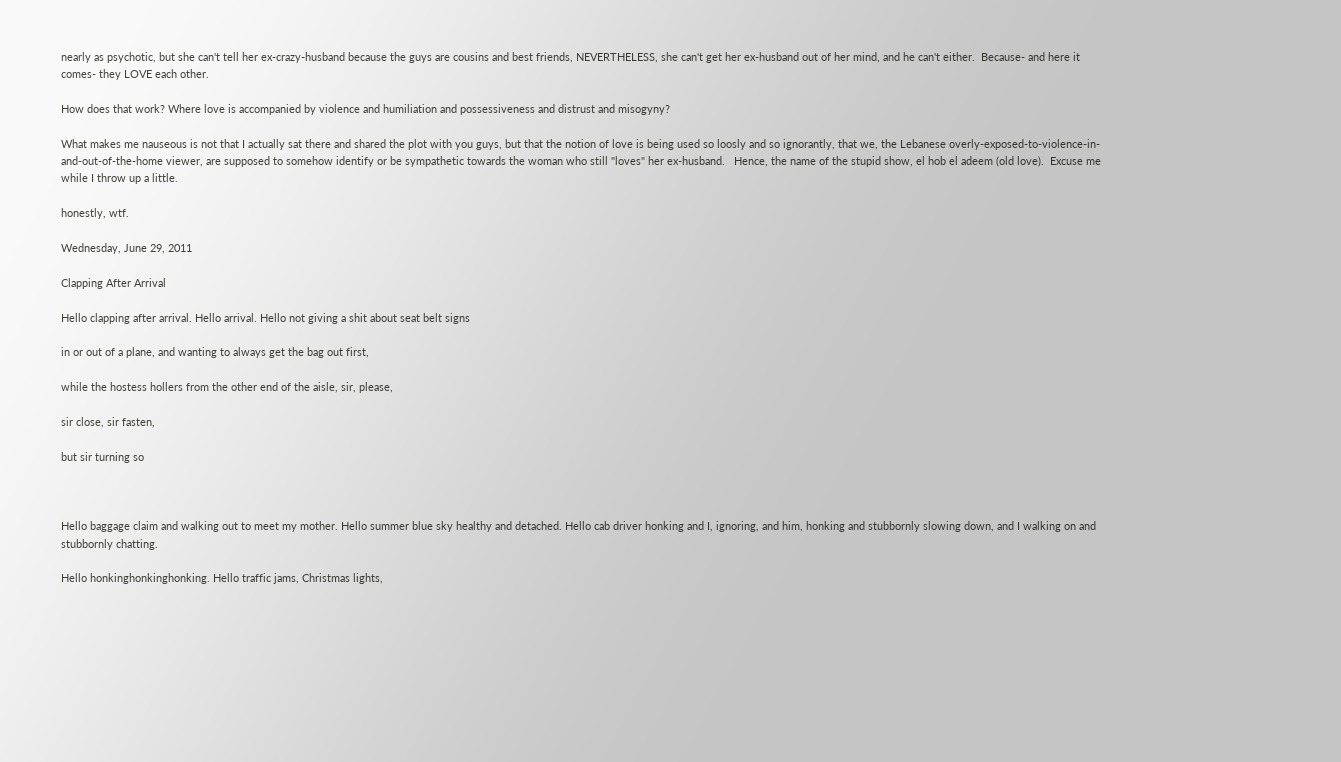nearly as psychotic, but she can't tell her ex-crazy-husband because the guys are cousins and best friends, NEVERTHELESS, she can't get her ex-husband out of her mind, and he can't either.  Because- and here it comes- they LOVE each other.

How does that work? Where love is accompanied by violence and humiliation and possessiveness and distrust and misogyny?

What makes me nauseous is not that I actually sat there and shared the plot with you guys, but that the notion of love is being used so loosly and so ignorantly, that we, the Lebanese overly-exposed-to-violence-in-and-out-of-the-home viewer, are supposed to somehow identify or be sympathetic towards the woman who still "loves" her ex-husband.   Hence, the name of the stupid show, el hob el adeem (old love).  Excuse me while I throw up a little.

honestly, wtf.

Wednesday, June 29, 2011

Clapping After Arrival

Hello clapping after arrival. Hello arrival. Hello not giving a shit about seat belt signs

in or out of a plane, and wanting to always get the bag out first,

while the hostess hollers from the other end of the aisle, sir, please,

sir close, sir fasten,

but sir turning so



Hello baggage claim and walking out to meet my mother. Hello summer blue sky healthy and detached. Hello cab driver honking and I, ignoring, and him, honking and stubbornly slowing down, and I walking on and stubbornly chatting.

Hello honkinghonkinghonking. Hello traffic jams, Christmas lights,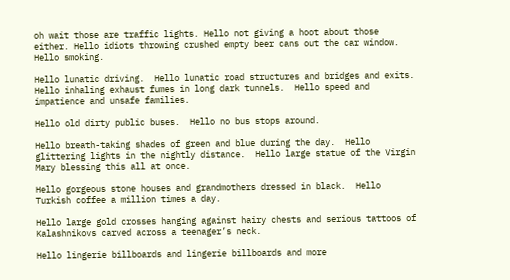oh wait those are traffic lights. Hello not giving a hoot about those either. Hello idiots throwing crushed empty beer cans out the car window.  Hello smoking.

Hello lunatic driving.  Hello lunatic road structures and bridges and exits. Hello inhaling exhaust fumes in long dark tunnels.  Hello speed and impatience and unsafe families.

Hello old dirty public buses.  Hello no bus stops around.

Hello breath-taking shades of green and blue during the day.  Hello glittering lights in the nightly distance.  Hello large statue of the Virgin Mary blessing this all at once.

Hello gorgeous stone houses and grandmothers dressed in black.  Hello Turkish coffee a million times a day.

Hello large gold crosses hanging against hairy chests and serious tattoos of Kalashnikovs carved across a teenager’s neck.

Hello lingerie billboards and lingerie billboards and more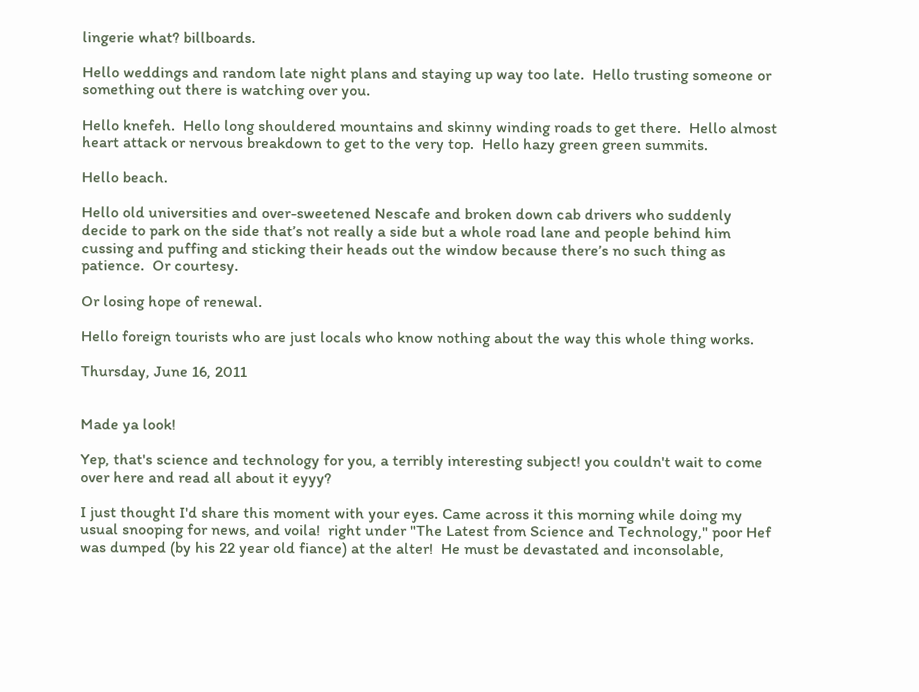lingerie what? billboards.

Hello weddings and random late night plans and staying up way too late.  Hello trusting someone or something out there is watching over you.

Hello knefeh.  Hello long shouldered mountains and skinny winding roads to get there.  Hello almost heart attack or nervous breakdown to get to the very top.  Hello hazy green green summits.

Hello beach.

Hello old universities and over-sweetened Nescafe and broken down cab drivers who suddenly decide to park on the side that’s not really a side but a whole road lane and people behind him cussing and puffing and sticking their heads out the window because there’s no such thing as patience.  Or courtesy.

Or losing hope of renewal.

Hello foreign tourists who are just locals who know nothing about the way this whole thing works.

Thursday, June 16, 2011


Made ya look!

Yep, that's science and technology for you, a terribly interesting subject! you couldn't wait to come over here and read all about it eyyy?

I just thought I'd share this moment with your eyes. Came across it this morning while doing my usual snooping for news, and voila!  right under "The Latest from Science and Technology," poor Hef was dumped (by his 22 year old fiance) at the alter!  He must be devastated and inconsolable,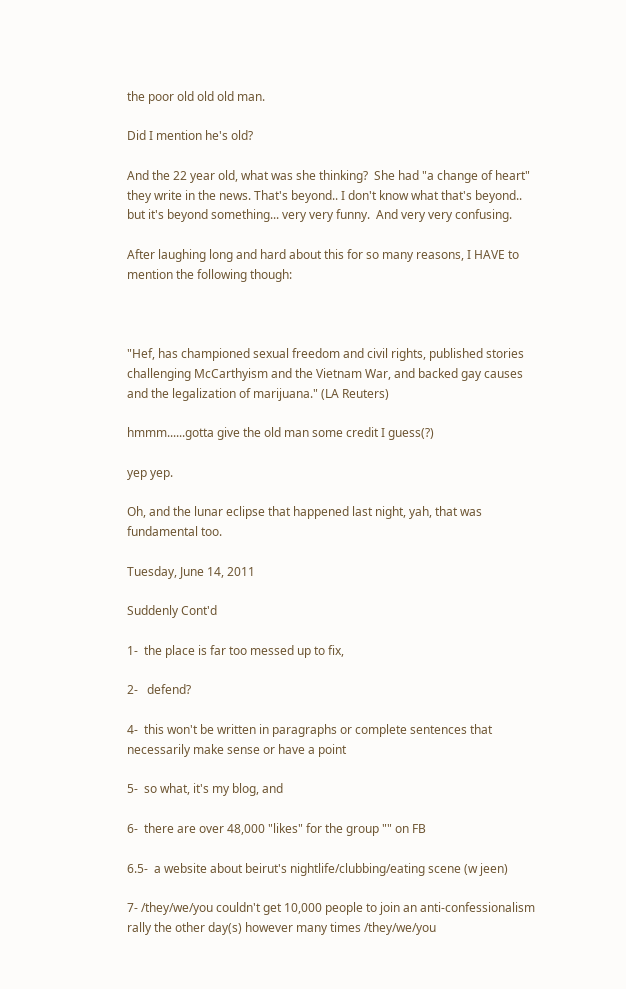the poor old old old man.

Did I mention he's old?

And the 22 year old, what was she thinking?  She had "a change of heart" they write in the news. That's beyond.. I don't know what that's beyond.. but it's beyond something... very very funny.  And very very confusing.

After laughing long and hard about this for so many reasons, I HAVE to mention the following though:



"Hef, has championed sexual freedom and civil rights, published stories challenging McCarthyism and the Vietnam War, and backed gay causes and the legalization of marijuana." (LA Reuters)

hmmm......gotta give the old man some credit I guess(?)

yep yep.

Oh, and the lunar eclipse that happened last night, yah, that was fundamental too.

Tuesday, June 14, 2011

Suddenly Cont'd

1-  the place is far too messed up to fix,

2-   defend?

4-  this won't be written in paragraphs or complete sentences that necessarily make sense or have a point

5-  so what, it's my blog, and

6-  there are over 48,000 "likes" for the group "" on FB

6.5-  a website about beirut's nightlife/clubbing/eating scene (w jeen)

7- /they/we/you couldn't get 10,000 people to join an anti-confessionalism rally the other day(s) however many times /they/we/you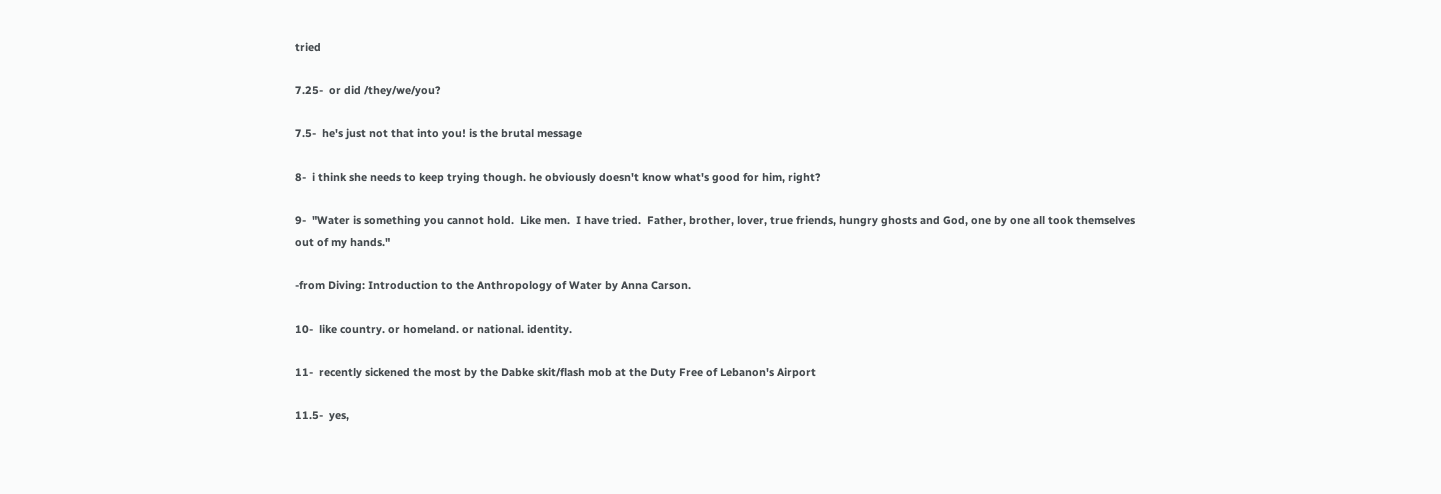tried

7.25-  or did /they/we/you?

7.5-  he's just not that into you! is the brutal message

8-  i think she needs to keep trying though. he obviously doesn't know what's good for him, right?

9-  "Water is something you cannot hold.  Like men.  I have tried.  Father, brother, lover, true friends, hungry ghosts and God, one by one all took themselves out of my hands."

-from Diving: Introduction to the Anthropology of Water by Anna Carson.

10-  like country. or homeland. or national. identity.

11-  recently sickened the most by the Dabke skit/flash mob at the Duty Free of Lebanon's Airport

11.5-  yes,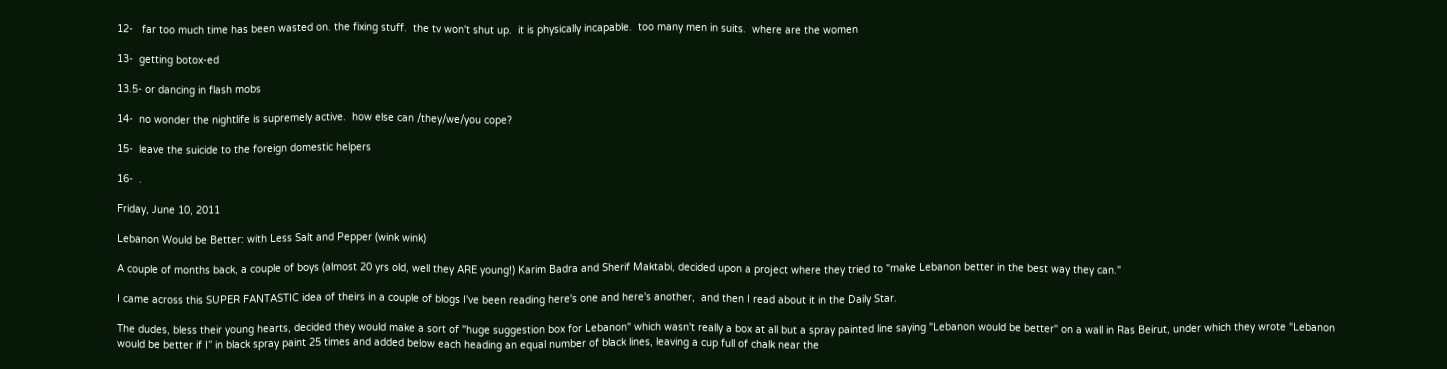12-   far too much time has been wasted on. the fixing stuff.  the tv won't shut up.  it is physically incapable.  too many men in suits.  where are the women

13-  getting botox-ed

13.5- or dancing in flash mobs

14-  no wonder the nightlife is supremely active.  how else can /they/we/you cope?

15-  leave the suicide to the foreign domestic helpers

16-  .

Friday, June 10, 2011

Lebanon Would be Better: with Less Salt and Pepper (wink wink)

A couple of months back, a couple of boys (almost 20 yrs old, well they ARE young!) Karim Badra and Sherif Maktabi, decided upon a project where they tried to "make Lebanon better in the best way they can."

I came across this SUPER FANTASTIC idea of theirs in a couple of blogs I've been reading here's one and here's another,  and then I read about it in the Daily Star.

The dudes, bless their young hearts, decided they would make a sort of "huge suggestion box for Lebanon" which wasn't really a box at all but a spray painted line saying "Lebanon would be better" on a wall in Ras Beirut, under which they wrote “Lebanon would be better if I” in black spray paint 25 times and added below each heading an equal number of black lines, leaving a cup full of chalk near the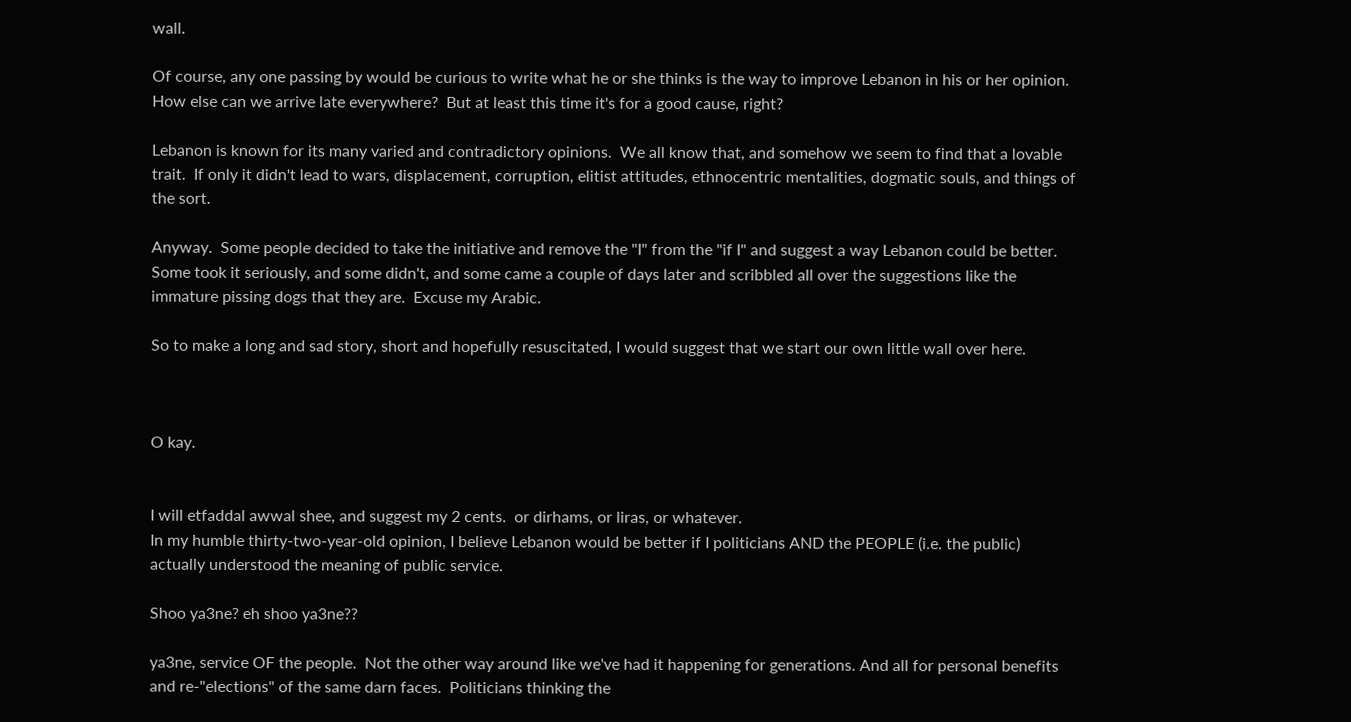wall.

Of course, any one passing by would be curious to write what he or she thinks is the way to improve Lebanon in his or her opinion.  How else can we arrive late everywhere?  But at least this time it's for a good cause, right?

Lebanon is known for its many varied and contradictory opinions.  We all know that, and somehow we seem to find that a lovable trait.  If only it didn't lead to wars, displacement, corruption, elitist attitudes, ethnocentric mentalities, dogmatic souls, and things of the sort.

Anyway.  Some people decided to take the initiative and remove the "I" from the "if I" and suggest a way Lebanon could be better.  Some took it seriously, and some didn't, and some came a couple of days later and scribbled all over the suggestions like the immature pissing dogs that they are.  Excuse my Arabic.

So to make a long and sad story, short and hopefully resuscitated, I would suggest that we start our own little wall over here.



O kay.


I will etfaddal awwal shee, and suggest my 2 cents.  or dirhams, or liras, or whatever.
In my humble thirty-two-year-old opinion, I believe Lebanon would be better if I politicians AND the PEOPLE (i.e. the public) actually understood the meaning of public service.

Shoo ya3ne? eh shoo ya3ne??

ya3ne, service OF the people.  Not the other way around like we've had it happening for generations. And all for personal benefits and re-"elections" of the same darn faces.  Politicians thinking the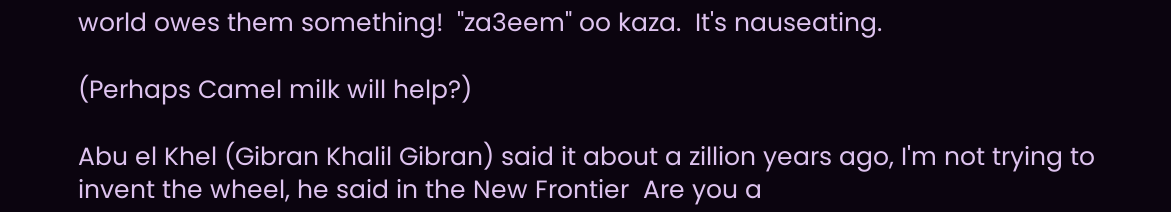world owes them something!  "za3eem" oo kaza.  It's nauseating.

(Perhaps Camel milk will help?)

Abu el Khel (Gibran Khalil Gibran) said it about a zillion years ago, I'm not trying to invent the wheel, he said in the New Frontier  Are you a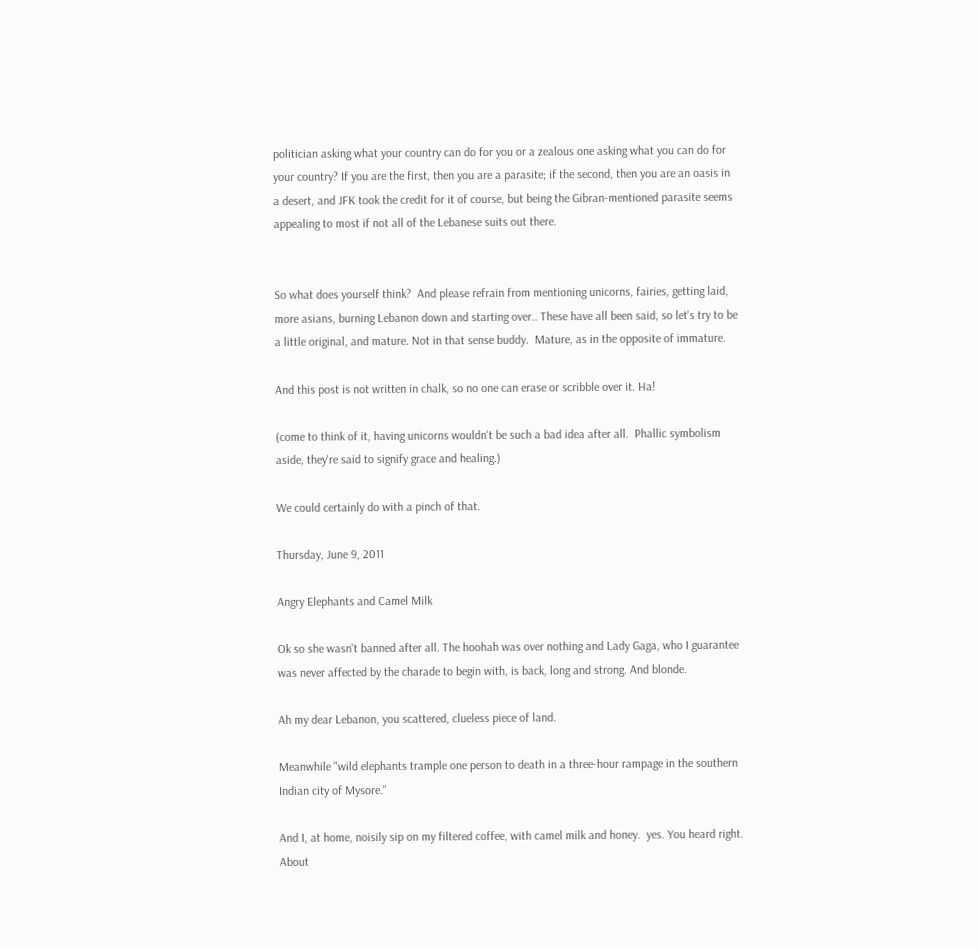politician asking what your country can do for you or a zealous one asking what you can do for your country? If you are the first, then you are a parasite; if the second, then you are an oasis in a desert, and JFK took the credit for it of course, but being the Gibran-mentioned parasite seems appealing to most if not all of the Lebanese suits out there.


So what does yourself think?  And please refrain from mentioning unicorns, fairies, getting laid, more asians, burning Lebanon down and starting over.. These have all been said, so let's try to be a little original, and mature. Not in that sense buddy.  Mature, as in the opposite of immature.

And this post is not written in chalk, so no one can erase or scribble over it. Ha!

(come to think of it, having unicorns wouldn't be such a bad idea after all.  Phallic symbolism aside, they're said to signify grace and healing.)

We could certainly do with a pinch of that.

Thursday, June 9, 2011

Angry Elephants and Camel Milk

Ok so she wasn't banned after all. The hoohah was over nothing and Lady Gaga, who I guarantee was never affected by the charade to begin with, is back, long and strong. And blonde.

Ah my dear Lebanon, you scattered, clueless piece of land.

Meanwhile "wild elephants trample one person to death in a three-hour rampage in the southern Indian city of Mysore."

And I, at home, noisily sip on my filtered coffee, with camel milk and honey.  yes. You heard right. About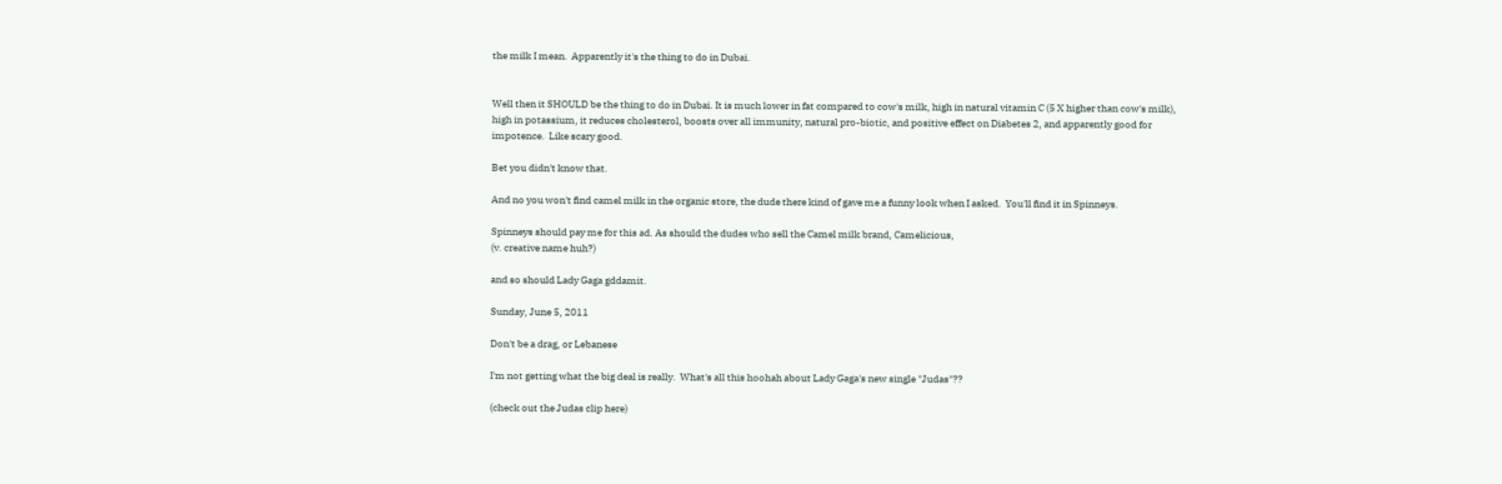the milk I mean.  Apparently it's the thing to do in Dubai.


Well then it SHOULD be the thing to do in Dubai. It is much lower in fat compared to cow's milk, high in natural vitamin C (5 X higher than cow's milk), high in potassium, it reduces cholesterol, boosts over all immunity, natural pro-biotic, and positive effect on Diabetes 2, and apparently good for impotence.  Like scary good.

Bet you didn't know that.

And no you won't find camel milk in the organic store, the dude there kind of gave me a funny look when I asked.  You'll find it in Spinneys.

Spinneys should pay me for this ad. As should the dudes who sell the Camel milk brand, Camelicious,
(v. creative name huh?)

and so should Lady Gaga gddamit.

Sunday, June 5, 2011

Don't be a drag, or Lebanese

I'm not getting what the big deal is really.  What's all this hoohah about Lady Gaga's new single "Judas"??

(check out the Judas clip here)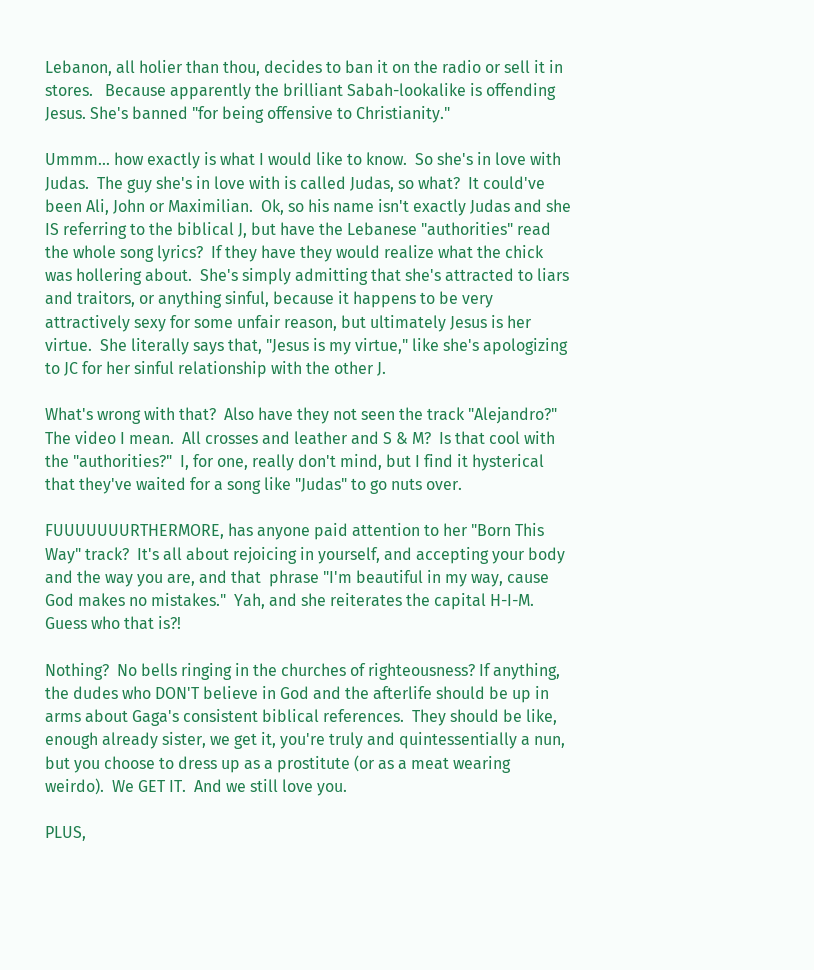Lebanon, all holier than thou, decides to ban it on the radio or sell it in stores.   Because apparently the brilliant Sabah-lookalike is offending Jesus. She's banned "for being offensive to Christianity."

Ummm... how exactly is what I would like to know.  So she's in love with Judas.  The guy she's in love with is called Judas, so what?  It could've been Ali, John or Maximilian.  Ok, so his name isn't exactly Judas and she IS referring to the biblical J, but have the Lebanese "authorities" read the whole song lyrics?  If they have they would realize what the chick was hollering about.  She's simply admitting that she's attracted to liars and traitors, or anything sinful, because it happens to be very attractively sexy for some unfair reason, but ultimately Jesus is her virtue.  She literally says that, "Jesus is my virtue," like she's apologizing to JC for her sinful relationship with the other J.

What's wrong with that?  Also have they not seen the track "Alejandro?"  The video I mean.  All crosses and leather and S & M?  Is that cool with the "authorities?"  I, for one, really don't mind, but I find it hysterical that they've waited for a song like "Judas" to go nuts over.

FUUUUUUURTHERMORE, has anyone paid attention to her "Born This Way" track?  It's all about rejoicing in yourself, and accepting your body and the way you are, and that  phrase "I'm beautiful in my way, cause God makes no mistakes."  Yah, and she reiterates the capital H-I-M.  Guess who that is?!

Nothing?  No bells ringing in the churches of righteousness? If anything, the dudes who DON'T believe in God and the afterlife should be up in arms about Gaga's consistent biblical references.  They should be like, enough already sister, we get it, you're truly and quintessentially a nun, but you choose to dress up as a prostitute (or as a meat wearing weirdo).  We GET IT.  And we still love you.

PLUS,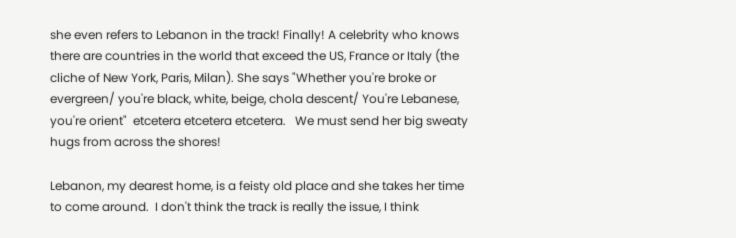she even refers to Lebanon in the track! Finally! A celebrity who knows there are countries in the world that exceed the US, France or Italy (the cliche of New York, Paris, Milan). She says "Whether you're broke or evergreen/ you're black, white, beige, chola descent/ You're Lebanese, you're orient"  etcetera etcetera etcetera.   We must send her big sweaty hugs from across the shores!

Lebanon, my dearest home, is a feisty old place and she takes her time to come around.  I don't think the track is really the issue, I think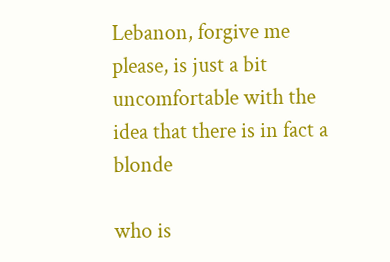Lebanon, forgive me please, is just a bit uncomfortable with the idea that there is in fact a blonde

who is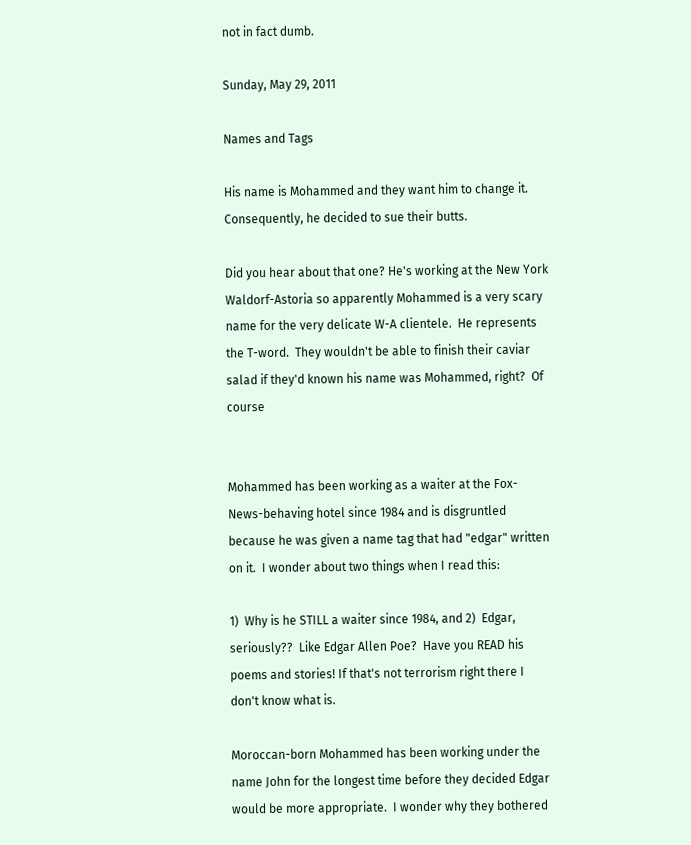not in fact dumb.

Sunday, May 29, 2011

Names and Tags

His name is Mohammed and they want him to change it.  Consequently, he decided to sue their butts.

Did you hear about that one? He's working at the New York Waldorf-Astoria so apparently Mohammed is a very scary name for the very delicate W-A clientele.  He represents the T-word.  They wouldn't be able to finish their caviar salad if they'd known his name was Mohammed, right?  Of course


Mohammed has been working as a waiter at the Fox-News-behaving hotel since 1984 and is disgruntled because he was given a name tag that had "edgar" written on it.  I wonder about two things when I read this:

1)  Why is he STILL a waiter since 1984, and 2)  Edgar, seriously??  Like Edgar Allen Poe?  Have you READ his poems and stories! If that's not terrorism right there I don't know what is.

Moroccan-born Mohammed has been working under the name John for the longest time before they decided Edgar would be more appropriate.  I wonder why they bothered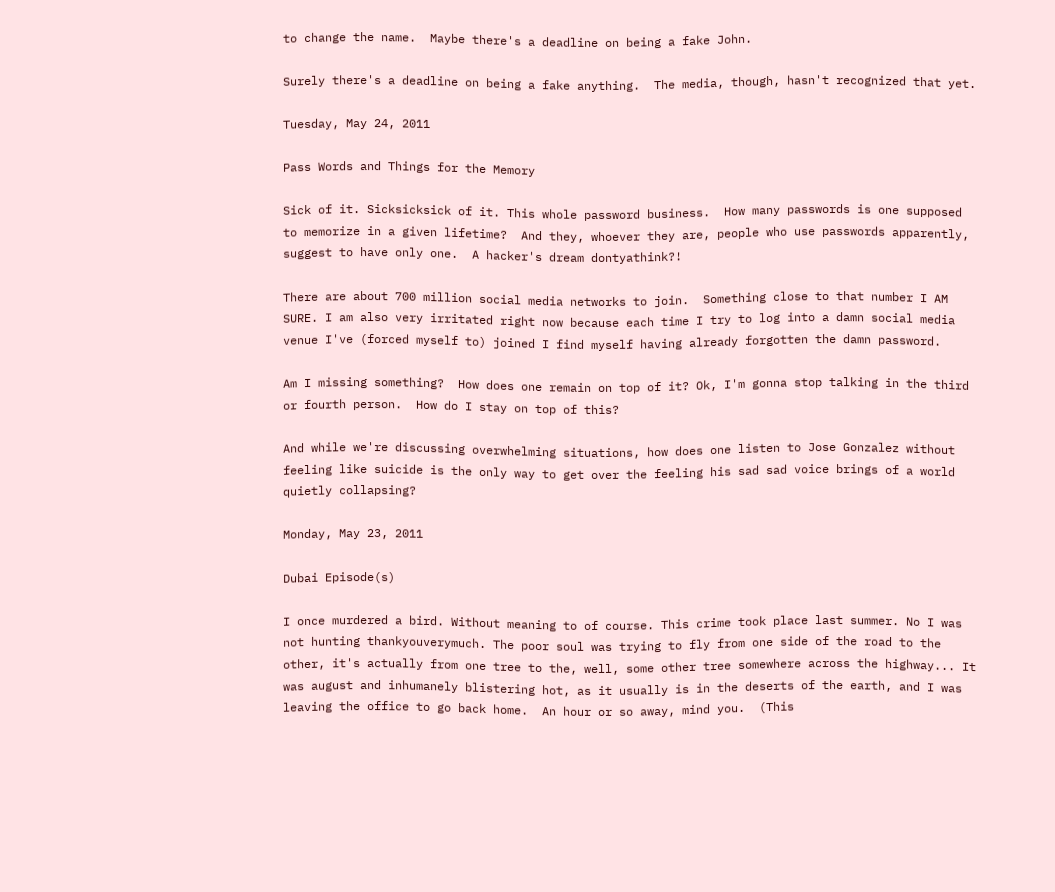to change the name.  Maybe there's a deadline on being a fake John.

Surely there's a deadline on being a fake anything.  The media, though, hasn't recognized that yet.

Tuesday, May 24, 2011

Pass Words and Things for the Memory

Sick of it. Sicksicksick of it. This whole password business.  How many passwords is one supposed to memorize in a given lifetime?  And they, whoever they are, people who use passwords apparently, suggest to have only one.  A hacker's dream dontyathink?!

There are about 700 million social media networks to join.  Something close to that number I AM SURE. I am also very irritated right now because each time I try to log into a damn social media venue I've (forced myself to) joined I find myself having already forgotten the damn password.

Am I missing something?  How does one remain on top of it? Ok, I'm gonna stop talking in the third or fourth person.  How do I stay on top of this?

And while we're discussing overwhelming situations, how does one listen to Jose Gonzalez without feeling like suicide is the only way to get over the feeling his sad sad voice brings of a world quietly collapsing?

Monday, May 23, 2011

Dubai Episode(s)

I once murdered a bird. Without meaning to of course. This crime took place last summer. No I was not hunting thankyouverymuch. The poor soul was trying to fly from one side of the road to the other, it's actually from one tree to the, well, some other tree somewhere across the highway... It was august and inhumanely blistering hot, as it usually is in the deserts of the earth, and I was leaving the office to go back home.  An hour or so away, mind you.  (This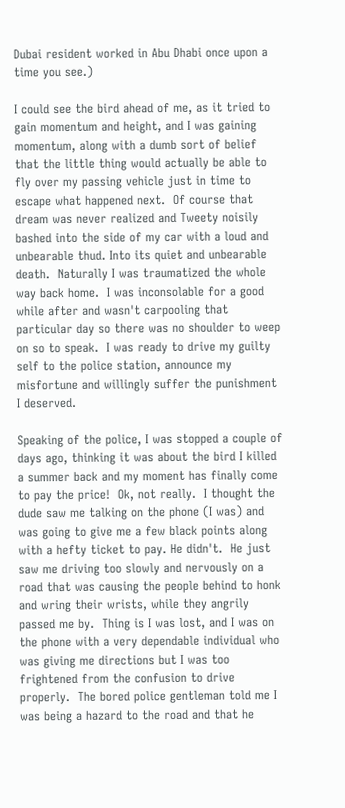Dubai resident worked in Abu Dhabi once upon a time you see.)

I could see the bird ahead of me, as it tried to gain momentum and height, and I was gaining momentum, along with a dumb sort of belief that the little thing would actually be able to fly over my passing vehicle just in time to escape what happened next.  Of course that dream was never realized and Tweety noisily bashed into the side of my car with a loud and unbearable thud. Into its quiet and unbearable death.  Naturally I was traumatized the whole way back home.  I was inconsolable for a good while after and wasn't carpooling that particular day so there was no shoulder to weep on so to speak.  I was ready to drive my guilty self to the police station, announce my misfortune and willingly suffer the punishment I deserved.

Speaking of the police, I was stopped a couple of days ago, thinking it was about the bird I killed a summer back and my moment has finally come to pay the price!  Ok, not really.  I thought the dude saw me talking on the phone (I was) and was going to give me a few black points along with a hefty ticket to pay. He didn't.  He just saw me driving too slowly and nervously on a road that was causing the people behind to honk and wring their wrists, while they angrily passed me by.  Thing is I was lost, and I was on the phone with a very dependable individual who was giving me directions but I was too frightened from the confusion to drive properly.  The bored police gentleman told me I was being a hazard to the road and that he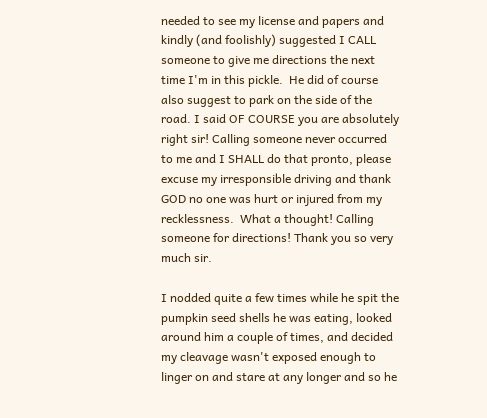needed to see my license and papers and kindly (and foolishly) suggested I CALL someone to give me directions the next time I'm in this pickle.  He did of course also suggest to park on the side of the road. I said OF COURSE you are absolutely right sir! Calling someone never occurred to me and I SHALL do that pronto, please excuse my irresponsible driving and thank GOD no one was hurt or injured from my recklessness.  What a thought! Calling someone for directions! Thank you so very much sir.

I nodded quite a few times while he spit the pumpkin seed shells he was eating, looked around him a couple of times, and decided my cleavage wasn't exposed enough to linger on and stare at any longer and so he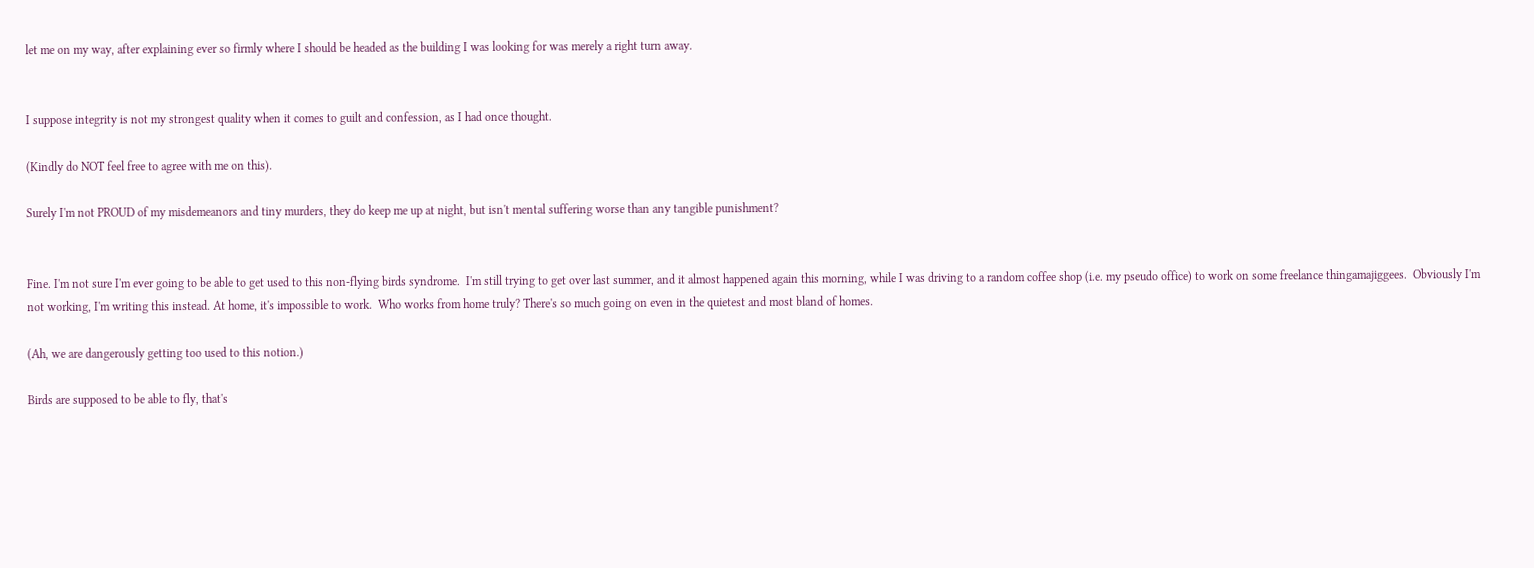let me on my way, after explaining ever so firmly where I should be headed as the building I was looking for was merely a right turn away.


I suppose integrity is not my strongest quality when it comes to guilt and confession, as I had once thought.

(Kindly do NOT feel free to agree with me on this).

Surely I'm not PROUD of my misdemeanors and tiny murders, they do keep me up at night, but isn't mental suffering worse than any tangible punishment?


Fine. I'm not sure I'm ever going to be able to get used to this non-flying birds syndrome.  I'm still trying to get over last summer, and it almost happened again this morning, while I was driving to a random coffee shop (i.e. my pseudo office) to work on some freelance thingamajiggees.  Obviously I'm not working, I'm writing this instead. At home, it's impossible to work.  Who works from home truly? There's so much going on even in the quietest and most bland of homes.

(Ah, we are dangerously getting too used to this notion.)

Birds are supposed to be able to fly, that's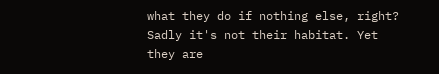what they do if nothing else, right?  Sadly it's not their habitat. Yet they are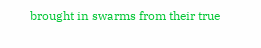brought in swarms from their true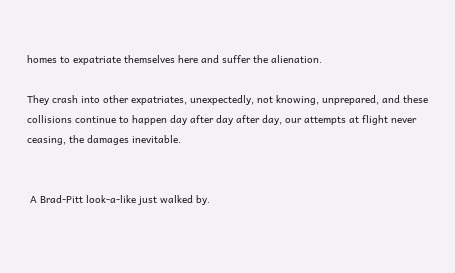homes to expatriate themselves here and suffer the alienation.

They crash into other expatriates, unexpectedly, not knowing, unprepared, and these collisions continue to happen day after day after day, our attempts at flight never ceasing, the damages inevitable.


 A Brad-Pitt look-a-like just walked by.